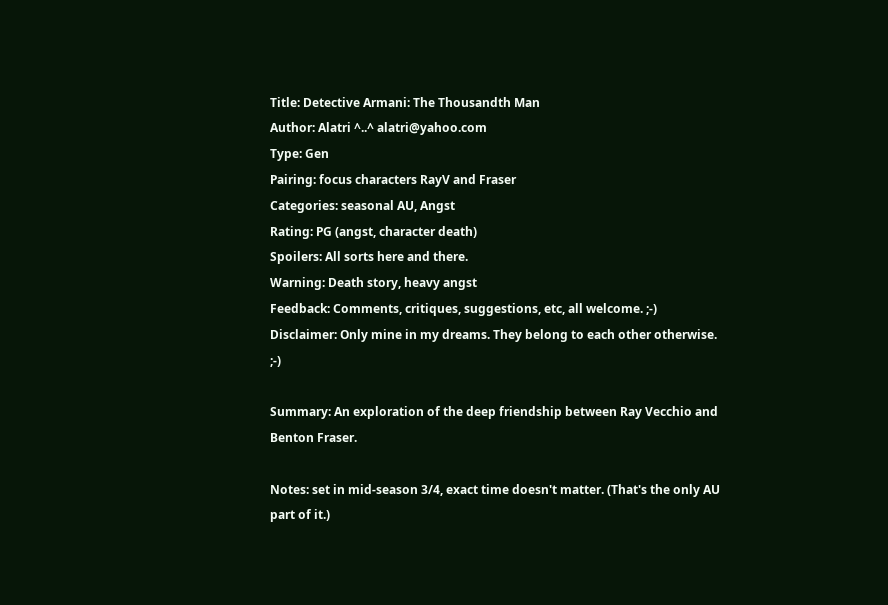Title: Detective Armani: The Thousandth Man
Author: Alatri ^..^ alatri@yahoo.com
Type: Gen
Pairing: focus characters RayV and Fraser
Categories: seasonal AU, Angst
Rating: PG (angst, character death)
Spoilers: All sorts here and there.
Warning: Death story, heavy angst
Feedback: Comments, critiques, suggestions, etc, all welcome. ;-)
Disclaimer: Only mine in my dreams. They belong to each other otherwise. ;-)

Summary: An exploration of the deep friendship between Ray Vecchio and Benton Fraser.

Notes: set in mid-season 3/4, exact time doesn't matter. (That's the only AU part of it.)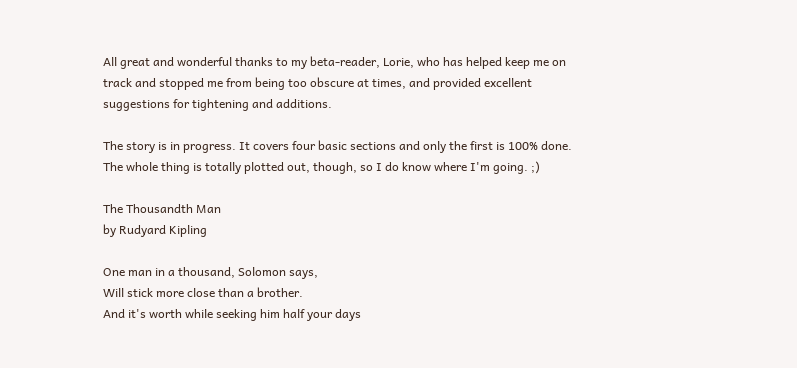All great and wonderful thanks to my beta-reader, Lorie, who has helped keep me on track and stopped me from being too obscure at times, and provided excellent suggestions for tightening and additions.

The story is in progress. It covers four basic sections and only the first is 100% done. The whole thing is totally plotted out, though, so I do know where I'm going. ;)

The Thousandth Man
by Rudyard Kipling

One man in a thousand, Solomon says,
Will stick more close than a brother.
And it's worth while seeking him half your days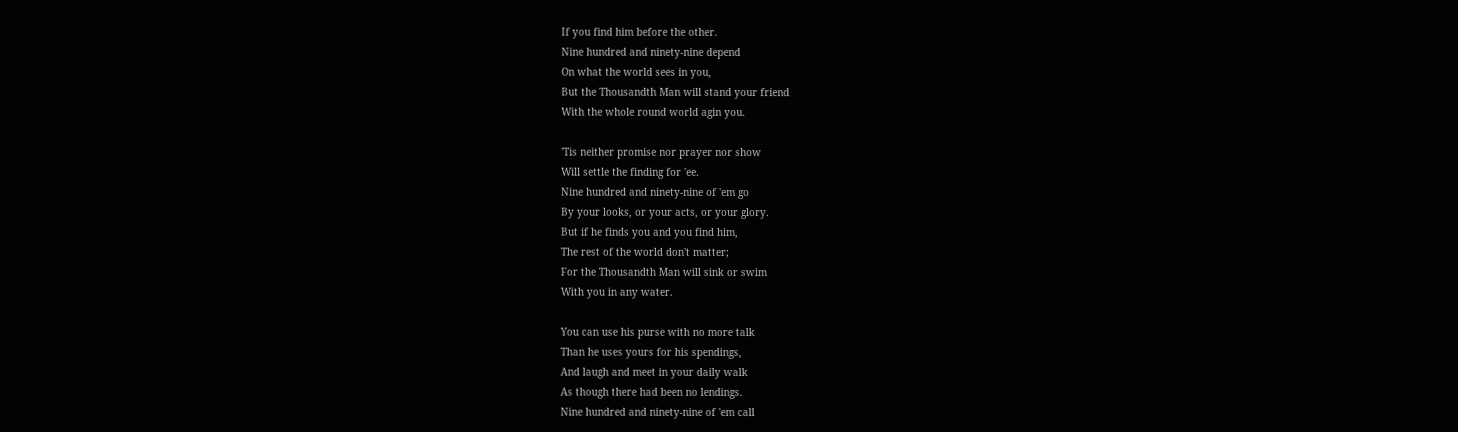If you find him before the other.
Nine hundred and ninety-nine depend
On what the world sees in you,
But the Thousandth Man will stand your friend
With the whole round world agin you.

'Tis neither promise nor prayer nor show
Will settle the finding for 'ee.
Nine hundred and ninety-nine of 'em go
By your looks, or your acts, or your glory.
But if he finds you and you find him,
The rest of the world don't matter;
For the Thousandth Man will sink or swim
With you in any water.

You can use his purse with no more talk
Than he uses yours for his spendings,
And laugh and meet in your daily walk
As though there had been no lendings.
Nine hundred and ninety-nine of 'em call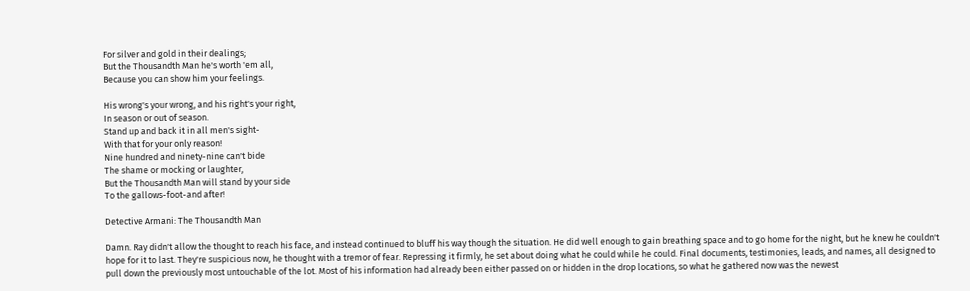For silver and gold in their dealings;
But the Thousandth Man he's worth 'em all,
Because you can show him your feelings.

His wrong's your wrong, and his right's your right,
In season or out of season.
Stand up and back it in all men's sight-
With that for your only reason!
Nine hundred and ninety-nine can't bide
The shame or mocking or laughter,
But the Thousandth Man will stand by your side
To the gallows-foot-and after!

Detective Armani: The Thousandth Man

Damn. Ray didn't allow the thought to reach his face, and instead continued to bluff his way though the situation. He did well enough to gain breathing space and to go home for the night, but he knew he couldn't hope for it to last. They're suspicious now, he thought with a tremor of fear. Repressing it firmly, he set about doing what he could while he could. Final documents, testimonies, leads, and names, all designed to pull down the previously most untouchable of the lot. Most of his information had already been either passed on or hidden in the drop locations, so what he gathered now was the newest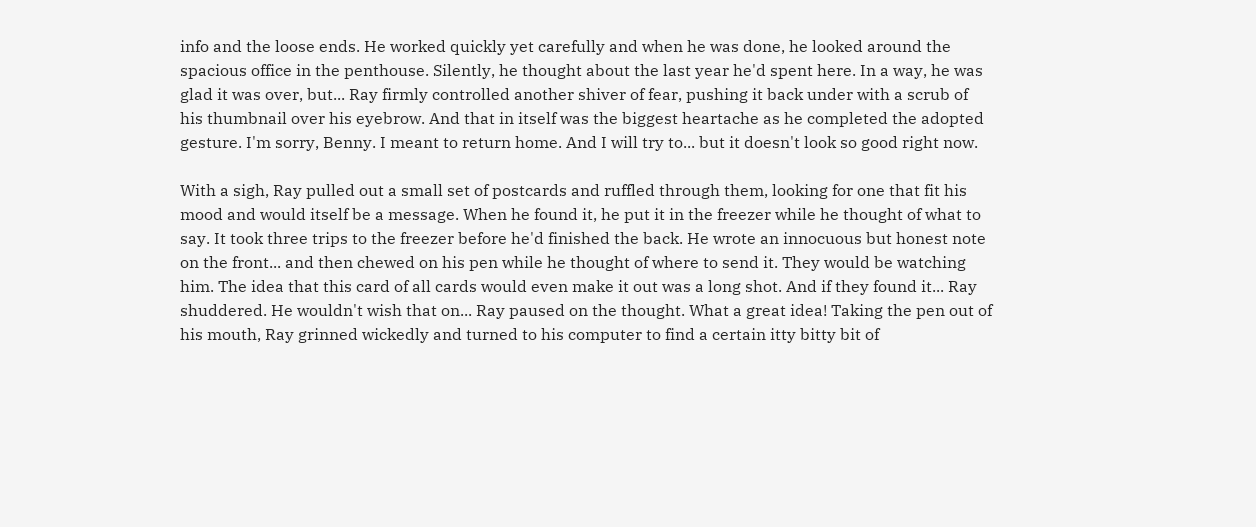info and the loose ends. He worked quickly yet carefully and when he was done, he looked around the spacious office in the penthouse. Silently, he thought about the last year he'd spent here. In a way, he was glad it was over, but... Ray firmly controlled another shiver of fear, pushing it back under with a scrub of his thumbnail over his eyebrow. And that in itself was the biggest heartache as he completed the adopted gesture. I'm sorry, Benny. I meant to return home. And I will try to... but it doesn't look so good right now.

With a sigh, Ray pulled out a small set of postcards and ruffled through them, looking for one that fit his mood and would itself be a message. When he found it, he put it in the freezer while he thought of what to say. It took three trips to the freezer before he'd finished the back. He wrote an innocuous but honest note on the front... and then chewed on his pen while he thought of where to send it. They would be watching him. The idea that this card of all cards would even make it out was a long shot. And if they found it... Ray shuddered. He wouldn't wish that on... Ray paused on the thought. What a great idea! Taking the pen out of his mouth, Ray grinned wickedly and turned to his computer to find a certain itty bitty bit of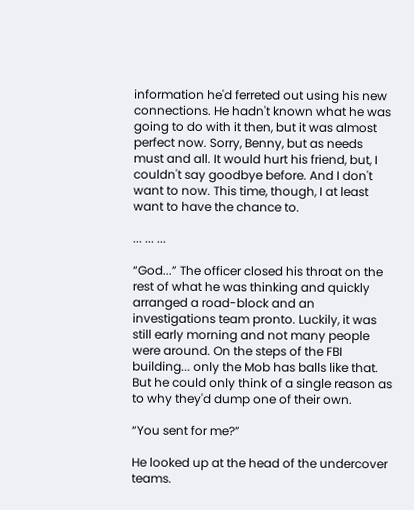information he'd ferreted out using his new connections. He hadn't known what he was going to do with it then, but it was almost perfect now. Sorry, Benny, but as needs must and all. It would hurt his friend, but, I couldn't say goodbye before. And I don't want to now. This time, though, I at least want to have the chance to.

... ... ...

“God...” The officer closed his throat on the rest of what he was thinking and quickly arranged a road-block and an investigations team pronto. Luckily, it was still early morning and not many people were around. On the steps of the FBI building... only the Mob has balls like that. But he could only think of a single reason as to why they'd dump one of their own.

“You sent for me?”

He looked up at the head of the undercover teams.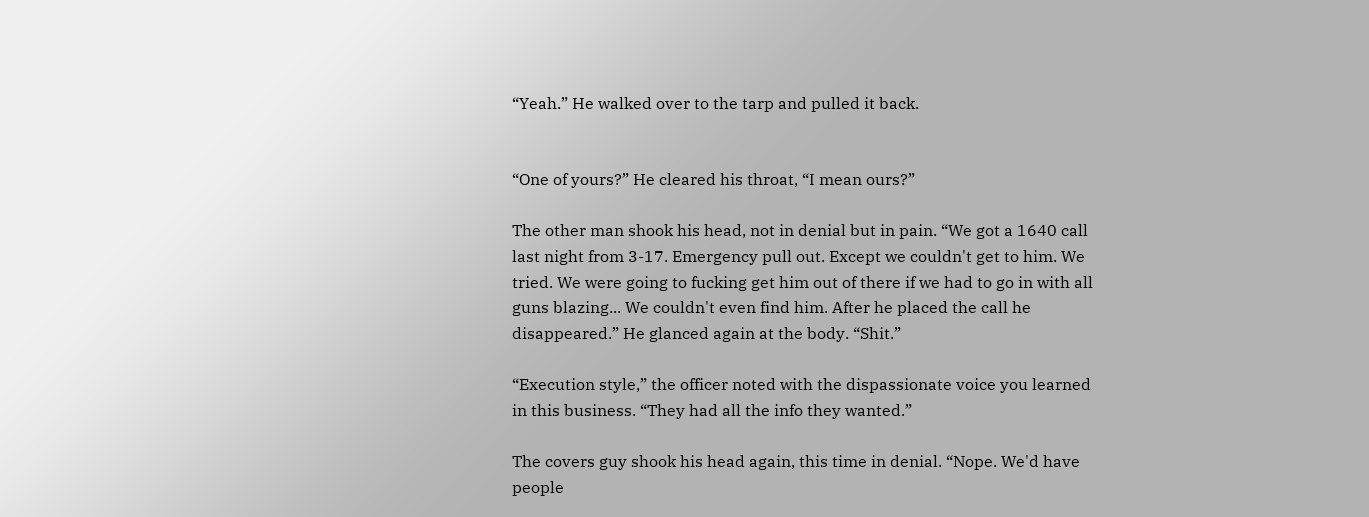“Yeah.” He walked over to the tarp and pulled it back.


“One of yours?” He cleared his throat, “I mean ours?”

The other man shook his head, not in denial but in pain. “We got a 1640 call last night from 3-17. Emergency pull out. Except we couldn't get to him. We tried. We were going to fucking get him out of there if we had to go in with all guns blazing... We couldn't even find him. After he placed the call he disappeared.” He glanced again at the body. “Shit.”

“Execution style,” the officer noted with the dispassionate voice you learned in this business. “They had all the info they wanted.”

The covers guy shook his head again, this time in denial. “Nope. We'd have people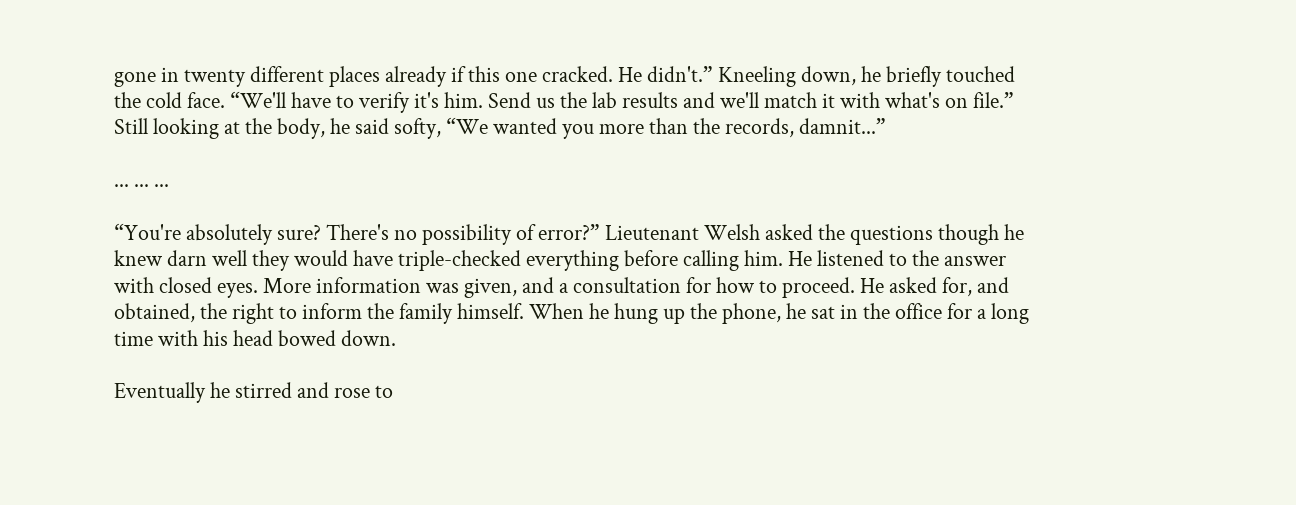gone in twenty different places already if this one cracked. He didn't.” Kneeling down, he briefly touched the cold face. “We'll have to verify it's him. Send us the lab results and we'll match it with what's on file.” Still looking at the body, he said softy, “We wanted you more than the records, damnit...”

... ... ...

“You're absolutely sure? There's no possibility of error?” Lieutenant Welsh asked the questions though he knew darn well they would have triple-checked everything before calling him. He listened to the answer with closed eyes. More information was given, and a consultation for how to proceed. He asked for, and obtained, the right to inform the family himself. When he hung up the phone, he sat in the office for a long time with his head bowed down.

Eventually he stirred and rose to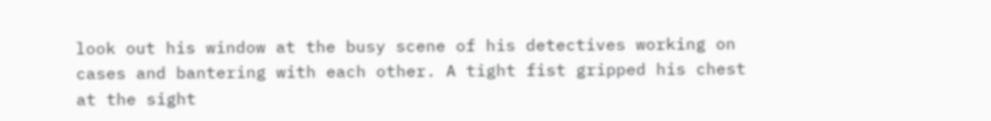look out his window at the busy scene of his detectives working on cases and bantering with each other. A tight fist gripped his chest at the sight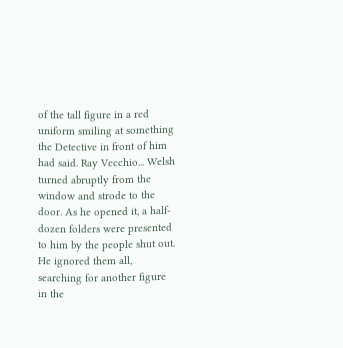of the tall figure in a red uniform smiling at something the Detective in front of him had said. Ray Vecchio... Welsh turned abruptly from the window and strode to the door. As he opened it, a half-dozen folders were presented to him by the people shut out. He ignored them all, searching for another figure in the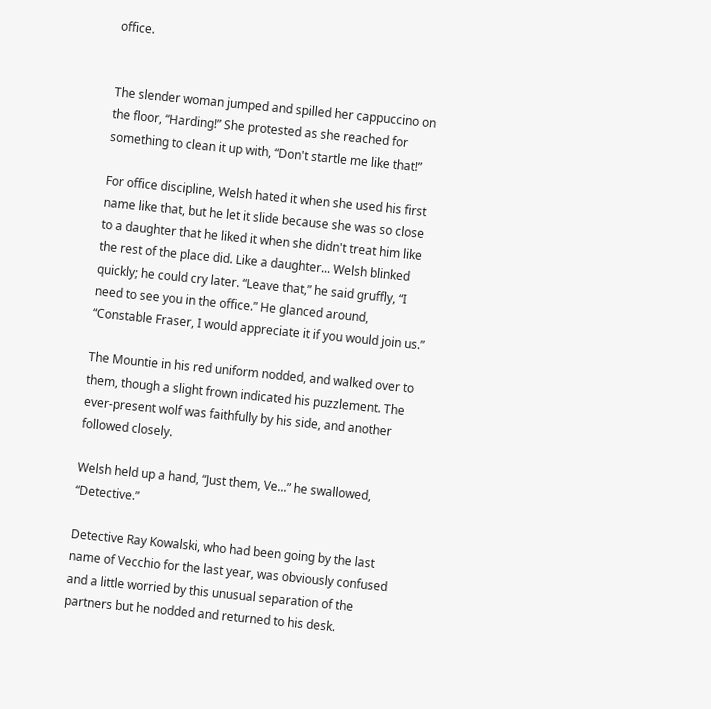office.


The slender woman jumped and spilled her cappuccino on the floor, “Harding!” She protested as she reached for something to clean it up with, “Don't startle me like that!”

For office discipline, Welsh hated it when she used his first name like that, but he let it slide because she was so close to a daughter that he liked it when she didn't treat him like the rest of the place did. Like a daughter... Welsh blinked quickly; he could cry later. “Leave that,” he said gruffly, “I need to see you in the office.” He glanced around, “Constable Fraser, I would appreciate it if you would join us.”

The Mountie in his red uniform nodded, and walked over to them, though a slight frown indicated his puzzlement. The ever-present wolf was faithfully by his side, and another followed closely.

Welsh held up a hand, “Just them, Ve...” he swallowed, “Detective.”

Detective Ray Kowalski, who had been going by the last name of Vecchio for the last year, was obviously confused and a little worried by this unusual separation of the partners but he nodded and returned to his desk.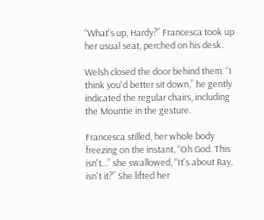“What's up, Hardy?” Francesca took up her usual seat, perched on his desk.

Welsh closed the door behind them. “I think you'd better sit down,” he gently indicated the regular chairs, including the Mountie in the gesture.

Francesca stilled, her whole body freezing on the instant, “Oh God. This isn't...” she swallowed, “It's about Ray, isn't it?” She lifted her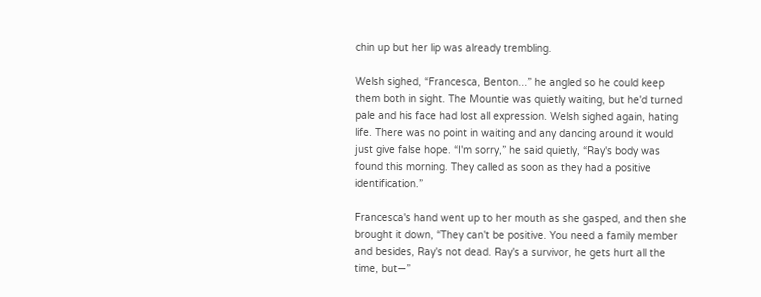chin up but her lip was already trembling.

Welsh sighed, “Francesca, Benton...” he angled so he could keep them both in sight. The Mountie was quietly waiting, but he'd turned pale and his face had lost all expression. Welsh sighed again, hating life. There was no point in waiting and any dancing around it would just give false hope. “I'm sorry,” he said quietly, “Ray's body was found this morning. They called as soon as they had a positive identification.”

Francesca's hand went up to her mouth as she gasped, and then she brought it down, “They can't be positive. You need a family member and besides, Ray's not dead. Ray's a survivor, he gets hurt all the time, but—”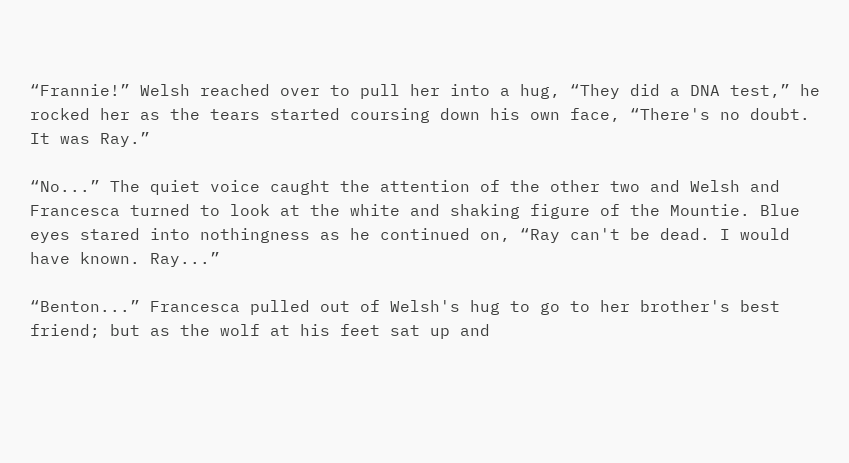“Frannie!” Welsh reached over to pull her into a hug, “They did a DNA test,” he rocked her as the tears started coursing down his own face, “There's no doubt. It was Ray.”

“No...” The quiet voice caught the attention of the other two and Welsh and Francesca turned to look at the white and shaking figure of the Mountie. Blue eyes stared into nothingness as he continued on, “Ray can't be dead. I would have known. Ray...”

“Benton...” Francesca pulled out of Welsh's hug to go to her brother's best friend; but as the wolf at his feet sat up and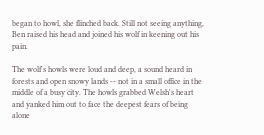began to howl, she flinched back. Still not seeing anything, Ben raised his head and joined his wolf in keening out his pain.

The wolf's howls were loud and deep, a sound heard in forests and open snowy lands -- not in a small office in the middle of a busy city. The howls grabbed Welsh's heart and yanked him out to face the deepest fears of being alone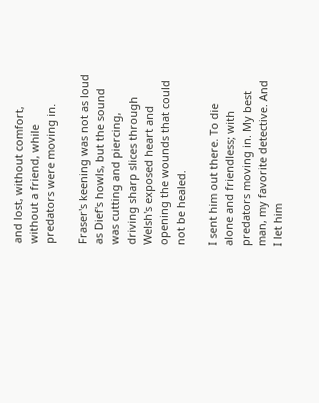and lost, without comfort, without a friend, while predators were moving in.

Fraser's keening was not as loud as Dief's howls, but the sound was cutting and piercing, driving sharp slices through Welsh's exposed heart and opening the wounds that could not be healed.

I sent him out there. To die alone and friendless; with predators moving in. My best man, my favorite detective. And I let him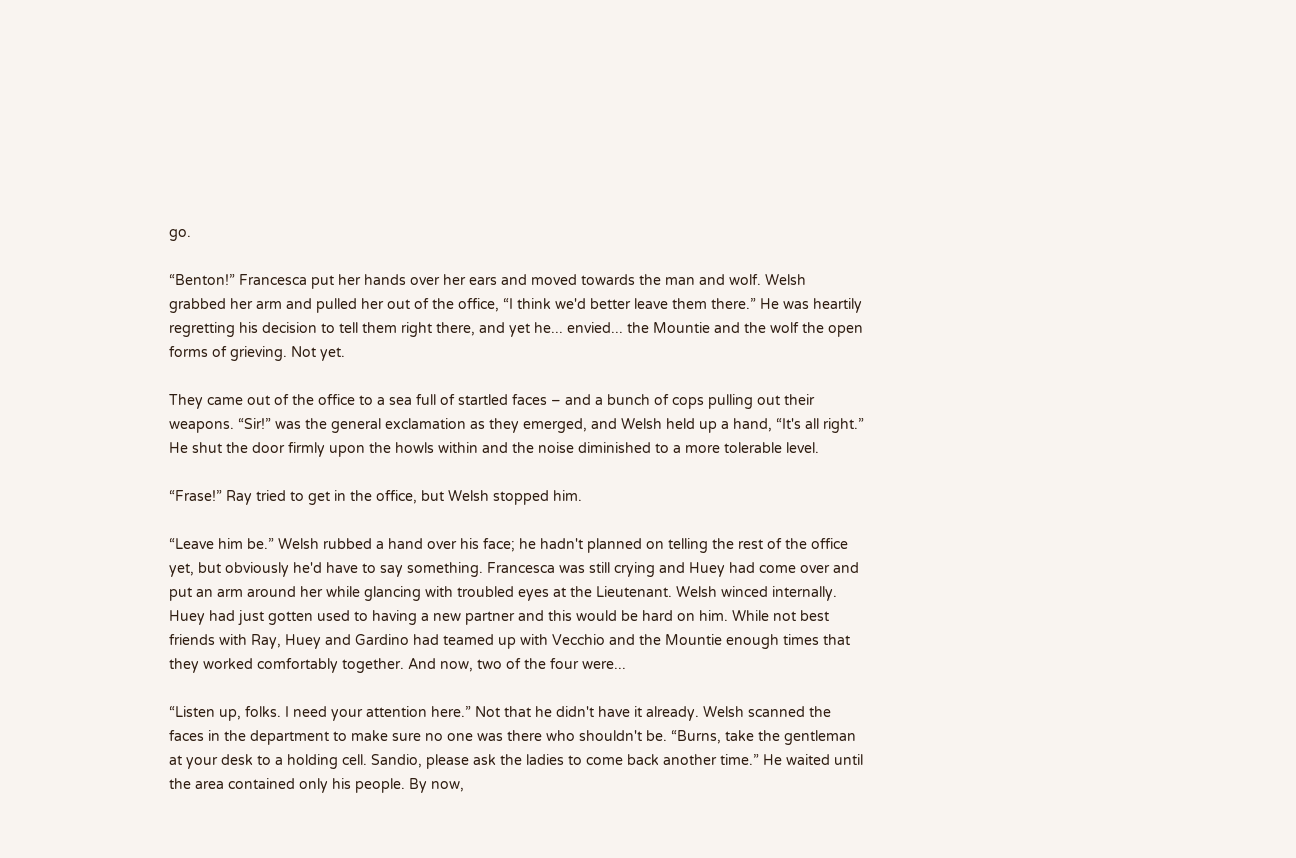go.

“Benton!” Francesca put her hands over her ears and moved towards the man and wolf. Welsh grabbed her arm and pulled her out of the office, “I think we'd better leave them there.” He was heartily regretting his decision to tell them right there, and yet he... envied... the Mountie and the wolf the open forms of grieving. Not yet.

They came out of the office to a sea full of startled faces – and a bunch of cops pulling out their weapons. “Sir!” was the general exclamation as they emerged, and Welsh held up a hand, “It's all right.” He shut the door firmly upon the howls within and the noise diminished to a more tolerable level.

“Frase!” Ray tried to get in the office, but Welsh stopped him.

“Leave him be.” Welsh rubbed a hand over his face; he hadn't planned on telling the rest of the office yet, but obviously he'd have to say something. Francesca was still crying and Huey had come over and put an arm around her while glancing with troubled eyes at the Lieutenant. Welsh winced internally. Huey had just gotten used to having a new partner and this would be hard on him. While not best friends with Ray, Huey and Gardino had teamed up with Vecchio and the Mountie enough times that they worked comfortably together. And now, two of the four were...

“Listen up, folks. I need your attention here.” Not that he didn't have it already. Welsh scanned the faces in the department to make sure no one was there who shouldn't be. “Burns, take the gentleman at your desk to a holding cell. Sandio, please ask the ladies to come back another time.” He waited until the area contained only his people. By now,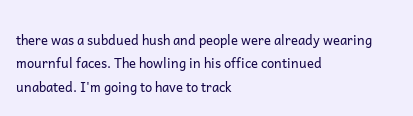there was a subdued hush and people were already wearing mournful faces. The howling in his office continued unabated. I'm going to have to track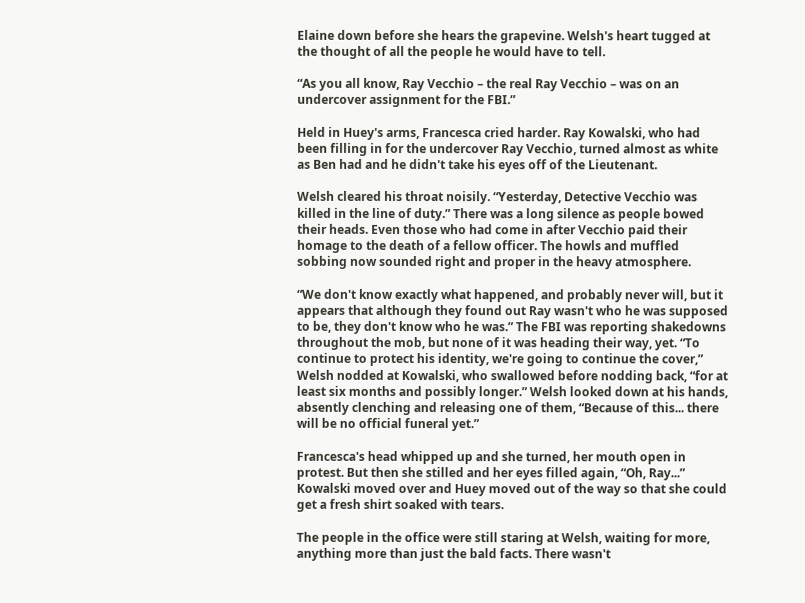Elaine down before she hears the grapevine. Welsh's heart tugged at the thought of all the people he would have to tell.

“As you all know, Ray Vecchio – the real Ray Vecchio – was on an undercover assignment for the FBI.”

Held in Huey's arms, Francesca cried harder. Ray Kowalski, who had been filling in for the undercover Ray Vecchio, turned almost as white as Ben had and he didn't take his eyes off of the Lieutenant.

Welsh cleared his throat noisily. “Yesterday, Detective Vecchio was killed in the line of duty.” There was a long silence as people bowed their heads. Even those who had come in after Vecchio paid their homage to the death of a fellow officer. The howls and muffled sobbing now sounded right and proper in the heavy atmosphere.

“We don't know exactly what happened, and probably never will, but it appears that although they found out Ray wasn't who he was supposed to be, they don't know who he was.” The FBI was reporting shakedowns throughout the mob, but none of it was heading their way, yet. “To continue to protect his identity, we're going to continue the cover,” Welsh nodded at Kowalski, who swallowed before nodding back, “for at least six months and possibly longer.” Welsh looked down at his hands, absently clenching and releasing one of them, “Because of this... there will be no official funeral yet.”

Francesca's head whipped up and she turned, her mouth open in protest. But then she stilled and her eyes filled again, “Oh, Ray...” Kowalski moved over and Huey moved out of the way so that she could get a fresh shirt soaked with tears.

The people in the office were still staring at Welsh, waiting for more, anything more than just the bald facts. There wasn't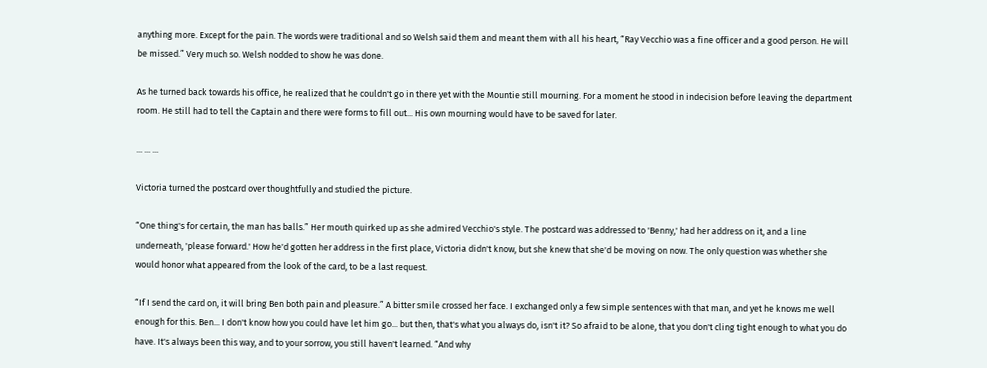anything more. Except for the pain. The words were traditional and so Welsh said them and meant them with all his heart, “Ray Vecchio was a fine officer and a good person. He will be missed.” Very much so. Welsh nodded to show he was done.

As he turned back towards his office, he realized that he couldn't go in there yet with the Mountie still mourning. For a moment he stood in indecision before leaving the department room. He still had to tell the Captain and there were forms to fill out... His own mourning would have to be saved for later.

... ... ...

Victoria turned the postcard over thoughtfully and studied the picture.

“One thing's for certain, the man has balls.” Her mouth quirked up as she admired Vecchio's style. The postcard was addressed to 'Benny,' had her address on it, and a line underneath, 'please forward.' How he'd gotten her address in the first place, Victoria didn't know, but she knew that she'd be moving on now. The only question was whether she would honor what appeared from the look of the card, to be a last request.

“If I send the card on, it will bring Ben both pain and pleasure.” A bitter smile crossed her face. I exchanged only a few simple sentences with that man, and yet he knows me well enough for this. Ben... I don't know how you could have let him go... but then, that's what you always do, isn't it? So afraid to be alone, that you don't cling tight enough to what you do have. It's always been this way, and to your sorrow, you still haven't learned. “And why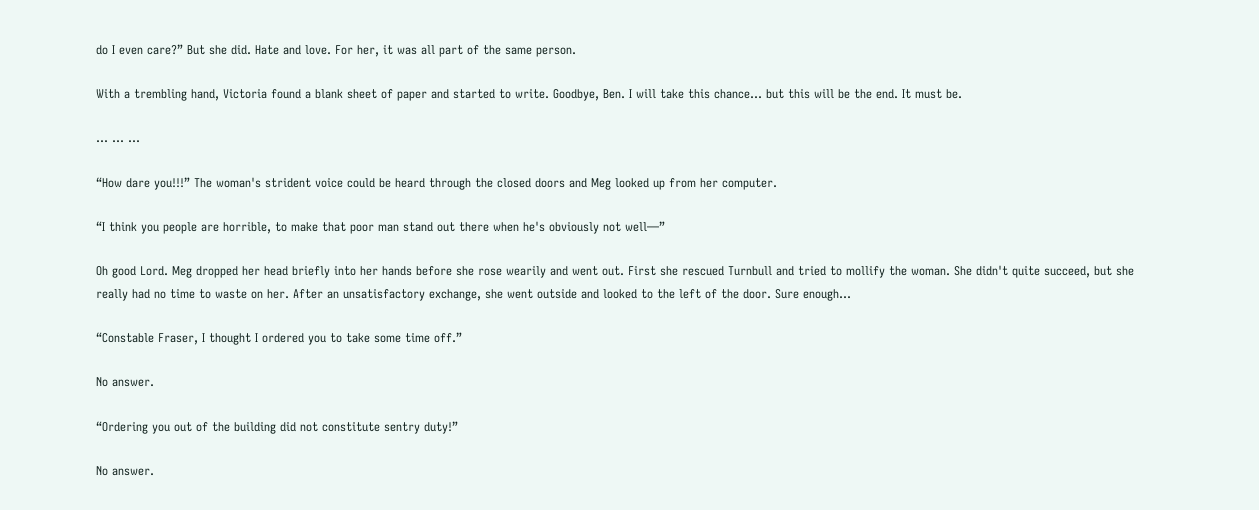do I even care?” But she did. Hate and love. For her, it was all part of the same person.

With a trembling hand, Victoria found a blank sheet of paper and started to write. Goodbye, Ben. I will take this chance... but this will be the end. It must be.

... ... ...

“How dare you!!!” The woman's strident voice could be heard through the closed doors and Meg looked up from her computer.

“I think you people are horrible, to make that poor man stand out there when he's obviously not well—”

Oh good Lord. Meg dropped her head briefly into her hands before she rose wearily and went out. First she rescued Turnbull and tried to mollify the woman. She didn't quite succeed, but she really had no time to waste on her. After an unsatisfactory exchange, she went outside and looked to the left of the door. Sure enough...

“Constable Fraser, I thought I ordered you to take some time off.”

No answer.

“Ordering you out of the building did not constitute sentry duty!”

No answer.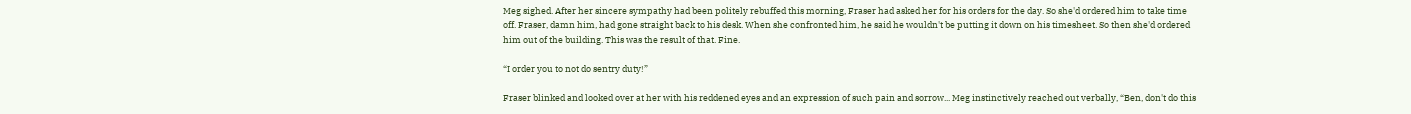Meg sighed. After her sincere sympathy had been politely rebuffed this morning, Fraser had asked her for his orders for the day. So she'd ordered him to take time off. Fraser, damn him, had gone straight back to his desk. When she confronted him, he said he wouldn't be putting it down on his timesheet. So then she'd ordered him out of the building. This was the result of that. Fine.

“I order you to not do sentry duty!”

Fraser blinked and looked over at her with his reddened eyes and an expression of such pain and sorrow... Meg instinctively reached out verbally, “Ben, don't do this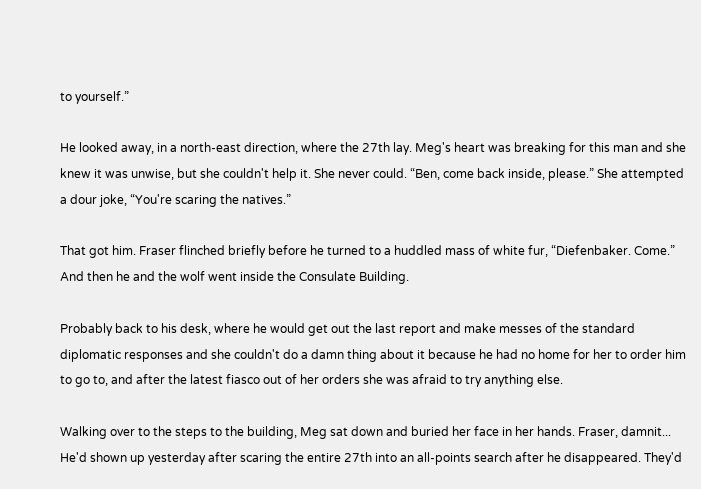to yourself.”

He looked away, in a north-east direction, where the 27th lay. Meg's heart was breaking for this man and she knew it was unwise, but she couldn't help it. She never could. “Ben, come back inside, please.” She attempted a dour joke, “You're scaring the natives.”

That got him. Fraser flinched briefly before he turned to a huddled mass of white fur, “Diefenbaker. Come.” And then he and the wolf went inside the Consulate Building.

Probably back to his desk, where he would get out the last report and make messes of the standard diplomatic responses and she couldn't do a damn thing about it because he had no home for her to order him to go to, and after the latest fiasco out of her orders she was afraid to try anything else.

Walking over to the steps to the building, Meg sat down and buried her face in her hands. Fraser, damnit... He'd shown up yesterday after scaring the entire 27th into an all-points search after he disappeared. They'd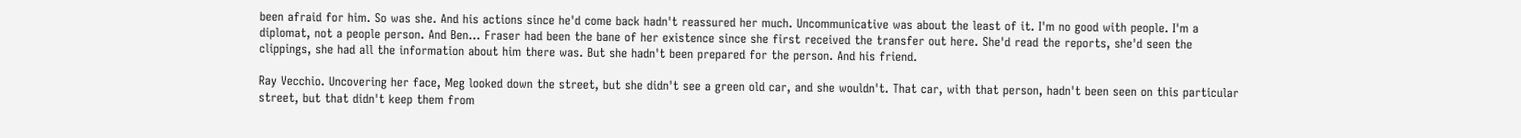been afraid for him. So was she. And his actions since he'd come back hadn't reassured her much. Uncommunicative was about the least of it. I'm no good with people. I'm a diplomat, not a people person. And Ben... Fraser had been the bane of her existence since she first received the transfer out here. She'd read the reports, she'd seen the clippings, she had all the information about him there was. But she hadn't been prepared for the person. And his friend.

Ray Vecchio. Uncovering her face, Meg looked down the street, but she didn't see a green old car, and she wouldn't. That car, with that person, hadn't been seen on this particular street, but that didn't keep them from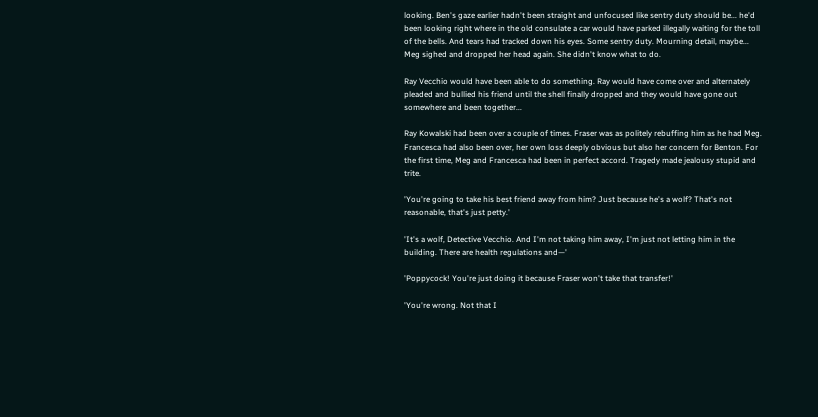looking. Ben's gaze earlier hadn't been straight and unfocused like sentry duty should be... he'd been looking right where in the old consulate a car would have parked illegally waiting for the toll of the bells. And tears had tracked down his eyes. Some sentry duty. Mourning detail, maybe... Meg sighed and dropped her head again. She didn't know what to do.

Ray Vecchio would have been able to do something. Ray would have come over and alternately pleaded and bullied his friend until the shell finally dropped and they would have gone out somewhere and been together...

Ray Kowalski had been over a couple of times. Fraser was as politely rebuffing him as he had Meg. Francesca had also been over, her own loss deeply obvious but also her concern for Benton. For the first time, Meg and Francesca had been in perfect accord. Tragedy made jealousy stupid and trite.

'You're going to take his best friend away from him? Just because he's a wolf? That's not reasonable, that's just petty.'

'It's a wolf, Detective Vecchio. And I'm not taking him away, I'm just not letting him in the building. There are health regulations and—'

'Poppycock! You're just doing it because Fraser won't take that transfer!'

'You're wrong. Not that I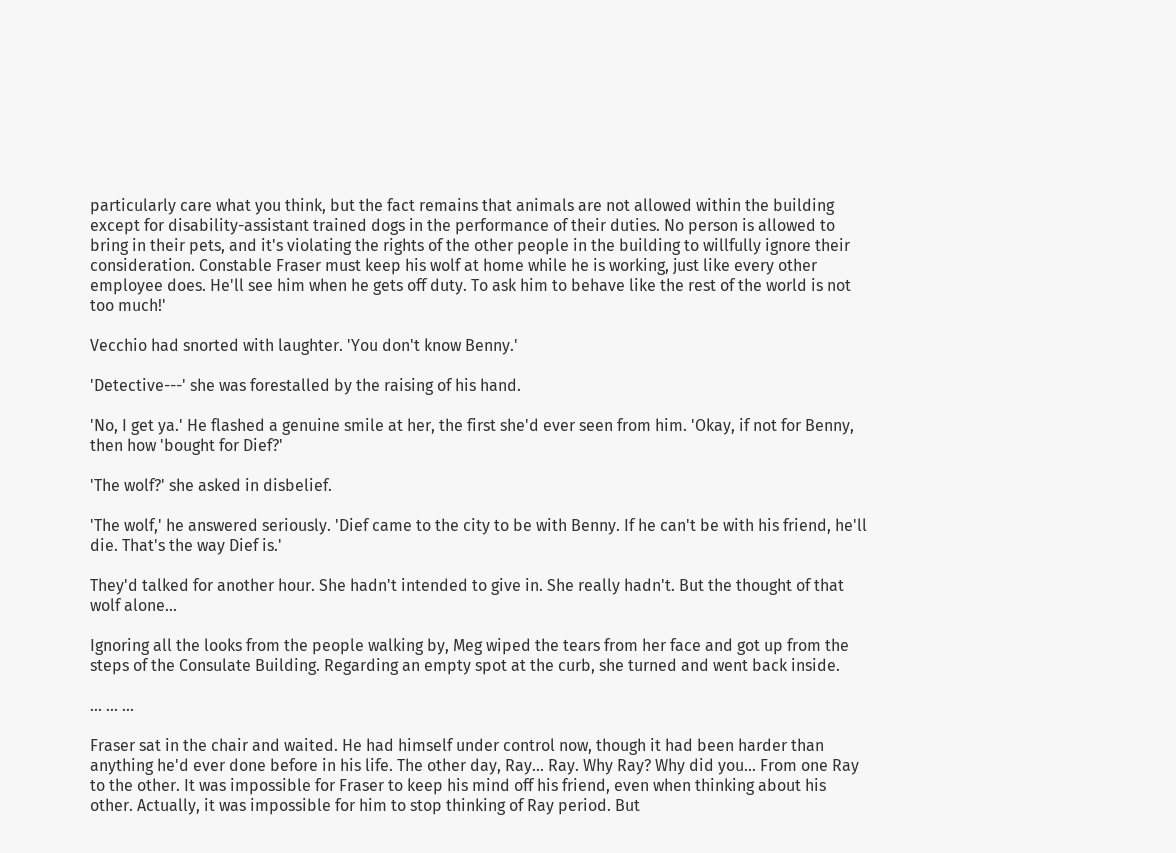particularly care what you think, but the fact remains that animals are not allowed within the building except for disability-assistant trained dogs in the performance of their duties. No person is allowed to bring in their pets, and it's violating the rights of the other people in the building to willfully ignore their consideration. Constable Fraser must keep his wolf at home while he is working, just like every other employee does. He'll see him when he gets off duty. To ask him to behave like the rest of the world is not too much!'

Vecchio had snorted with laughter. 'You don't know Benny.'

'Detective---' she was forestalled by the raising of his hand.

'No, I get ya.' He flashed a genuine smile at her, the first she'd ever seen from him. 'Okay, if not for Benny, then how 'bought for Dief?'

'The wolf?' she asked in disbelief.

'The wolf,' he answered seriously. 'Dief came to the city to be with Benny. If he can't be with his friend, he'll die. That's the way Dief is.'

They'd talked for another hour. She hadn't intended to give in. She really hadn't. But the thought of that wolf alone...

Ignoring all the looks from the people walking by, Meg wiped the tears from her face and got up from the steps of the Consulate Building. Regarding an empty spot at the curb, she turned and went back inside.

... ... ...

Fraser sat in the chair and waited. He had himself under control now, though it had been harder than anything he'd ever done before in his life. The other day, Ray... Ray. Why Ray? Why did you... From one Ray to the other. It was impossible for Fraser to keep his mind off his friend, even when thinking about his other. Actually, it was impossible for him to stop thinking of Ray period. But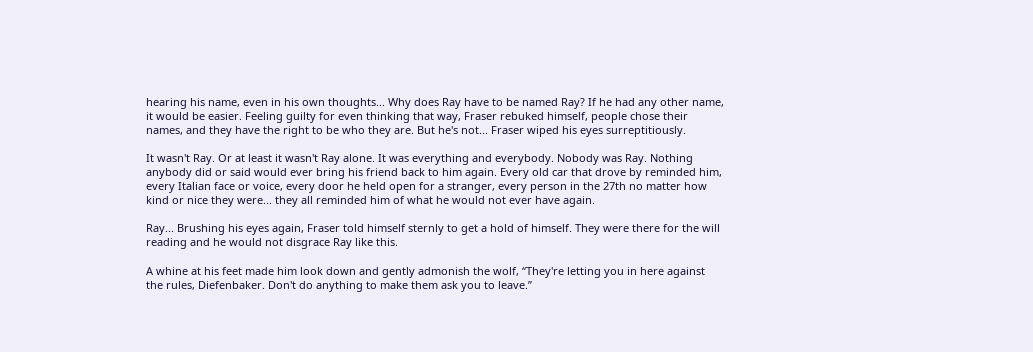hearing his name, even in his own thoughts... Why does Ray have to be named Ray? If he had any other name, it would be easier. Feeling guilty for even thinking that way, Fraser rebuked himself, people chose their names, and they have the right to be who they are. But he's not... Fraser wiped his eyes surreptitiously.

It wasn't Ray. Or at least it wasn't Ray alone. It was everything and everybody. Nobody was Ray. Nothing anybody did or said would ever bring his friend back to him again. Every old car that drove by reminded him, every Italian face or voice, every door he held open for a stranger, every person in the 27th no matter how kind or nice they were... they all reminded him of what he would not ever have again.

Ray... Brushing his eyes again, Fraser told himself sternly to get a hold of himself. They were there for the will reading and he would not disgrace Ray like this.

A whine at his feet made him look down and gently admonish the wolf, “They're letting you in here against the rules, Diefenbaker. Don't do anything to make them ask you to leave.”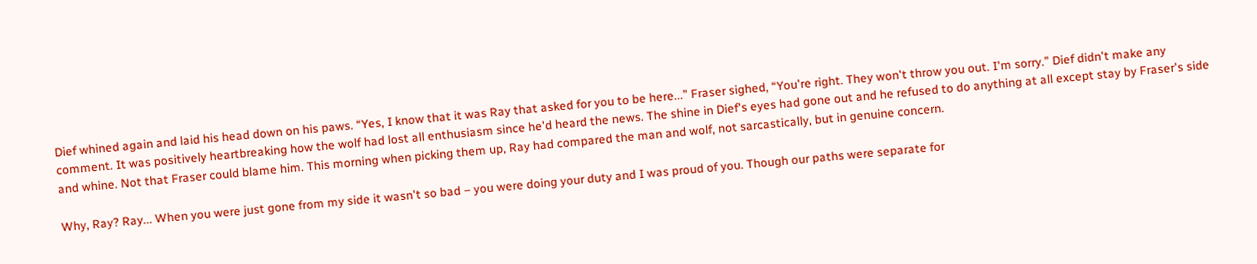Dief whined again and laid his head down on his paws. “Yes, I know that it was Ray that asked for you to be here...” Fraser sighed, “You're right. They won't throw you out. I'm sorry.” Dief didn't make any comment. It was positively heartbreaking how the wolf had lost all enthusiasm since he'd heard the news. The shine in Dief's eyes had gone out and he refused to do anything at all except stay by Fraser's side and whine. Not that Fraser could blame him. This morning when picking them up, Ray had compared the man and wolf, not sarcastically, but in genuine concern.

Why, Ray? Ray... When you were just gone from my side it wasn't so bad – you were doing your duty and I was proud of you. Though our paths were separate for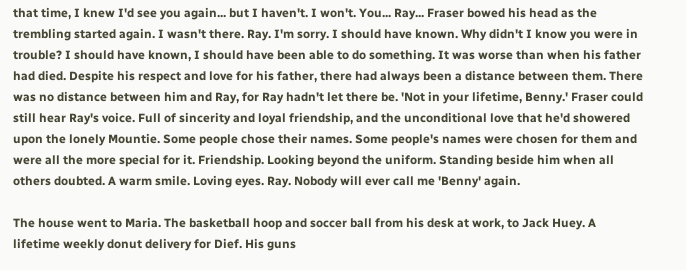that time, I knew I'd see you again... but I haven't. I won't. You... Ray... Fraser bowed his head as the trembling started again. I wasn't there. Ray. I'm sorry. I should have known. Why didn't I know you were in trouble? I should have known, I should have been able to do something. It was worse than when his father had died. Despite his respect and love for his father, there had always been a distance between them. There was no distance between him and Ray, for Ray hadn't let there be. 'Not in your lifetime, Benny.' Fraser could still hear Ray's voice. Full of sincerity and loyal friendship, and the unconditional love that he'd showered upon the lonely Mountie. Some people chose their names. Some people's names were chosen for them and were all the more special for it. Friendship. Looking beyond the uniform. Standing beside him when all others doubted. A warm smile. Loving eyes. Ray. Nobody will ever call me 'Benny' again.

The house went to Maria. The basketball hoop and soccer ball from his desk at work, to Jack Huey. A lifetime weekly donut delivery for Dief. His guns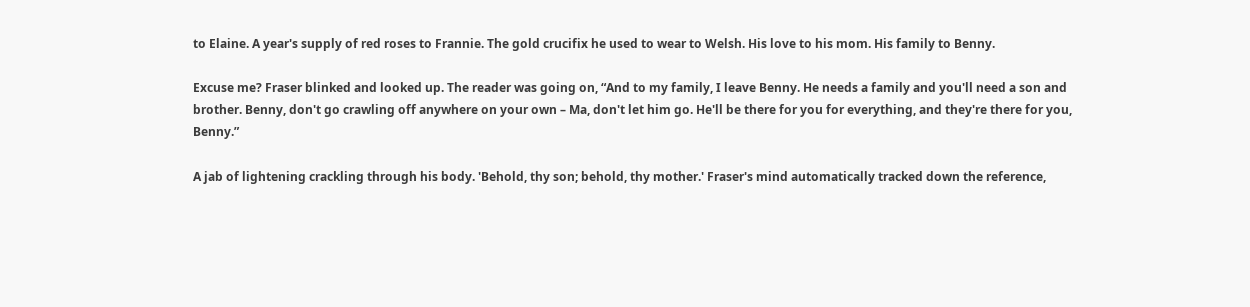to Elaine. A year's supply of red roses to Frannie. The gold crucifix he used to wear to Welsh. His love to his mom. His family to Benny.

Excuse me? Fraser blinked and looked up. The reader was going on, “And to my family, I leave Benny. He needs a family and you'll need a son and brother. Benny, don't go crawling off anywhere on your own – Ma, don't let him go. He'll be there for you for everything, and they're there for you, Benny.”

A jab of lightening crackling through his body. 'Behold, thy son; behold, thy mother.' Fraser's mind automatically tracked down the reference,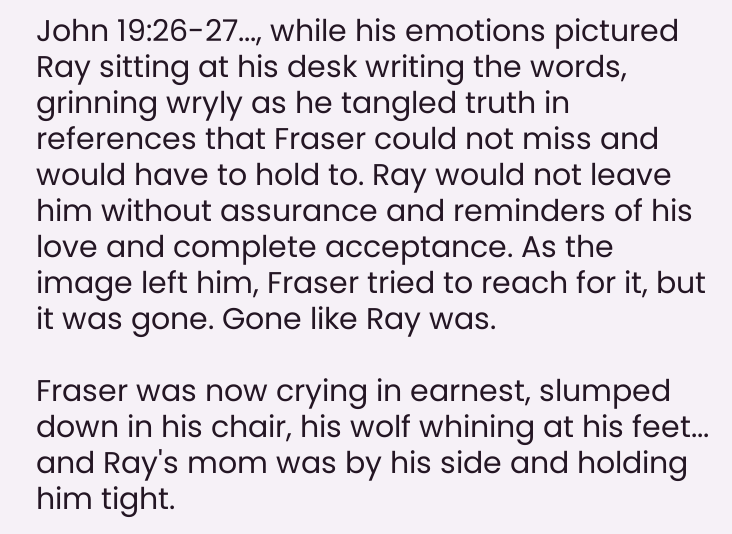John 19:26-27..., while his emotions pictured Ray sitting at his desk writing the words, grinning wryly as he tangled truth in references that Fraser could not miss and would have to hold to. Ray would not leave him without assurance and reminders of his love and complete acceptance. As the image left him, Fraser tried to reach for it, but it was gone. Gone like Ray was.

Fraser was now crying in earnest, slumped down in his chair, his wolf whining at his feet... and Ray's mom was by his side and holding him tight.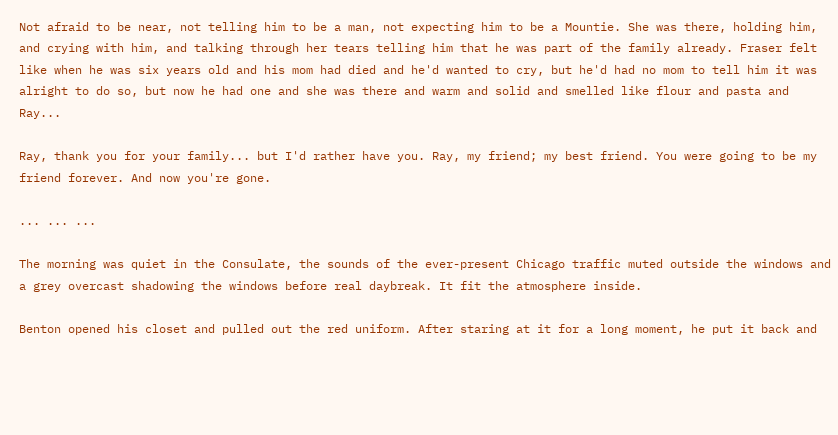Not afraid to be near, not telling him to be a man, not expecting him to be a Mountie. She was there, holding him, and crying with him, and talking through her tears telling him that he was part of the family already. Fraser felt like when he was six years old and his mom had died and he'd wanted to cry, but he'd had no mom to tell him it was alright to do so, but now he had one and she was there and warm and solid and smelled like flour and pasta and Ray...

Ray, thank you for your family... but I'd rather have you. Ray, my friend; my best friend. You were going to be my friend forever. And now you're gone.

... ... ...

The morning was quiet in the Consulate, the sounds of the ever-present Chicago traffic muted outside the windows and a grey overcast shadowing the windows before real daybreak. It fit the atmosphere inside.

Benton opened his closet and pulled out the red uniform. After staring at it for a long moment, he put it back and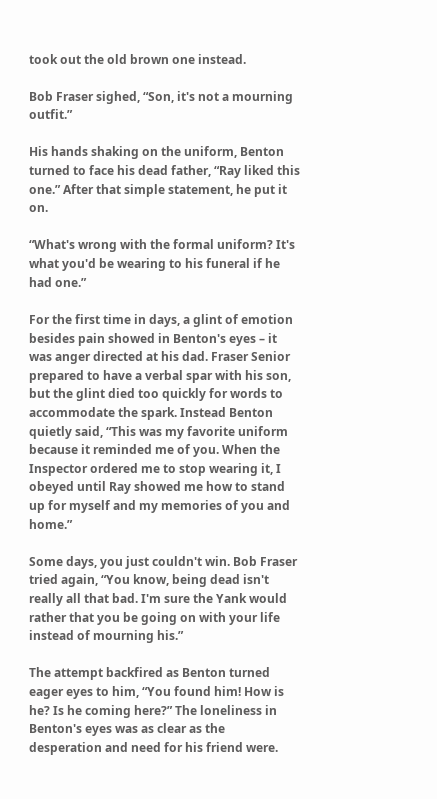took out the old brown one instead.

Bob Fraser sighed, “Son, it's not a mourning outfit.”

His hands shaking on the uniform, Benton turned to face his dead father, “Ray liked this one.” After that simple statement, he put it on.

“What's wrong with the formal uniform? It's what you'd be wearing to his funeral if he had one.”

For the first time in days, a glint of emotion besides pain showed in Benton's eyes – it was anger directed at his dad. Fraser Senior prepared to have a verbal spar with his son, but the glint died too quickly for words to accommodate the spark. Instead Benton quietly said, “This was my favorite uniform because it reminded me of you. When the Inspector ordered me to stop wearing it, I obeyed until Ray showed me how to stand up for myself and my memories of you and home.”

Some days, you just couldn't win. Bob Fraser tried again, “You know, being dead isn't really all that bad. I'm sure the Yank would rather that you be going on with your life instead of mourning his.”

The attempt backfired as Benton turned eager eyes to him, “You found him! How is he? Is he coming here?” The loneliness in Benton's eyes was as clear as the desperation and need for his friend were.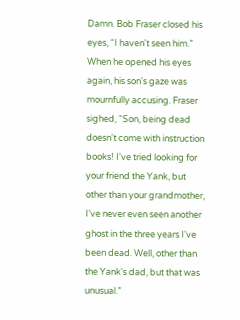Damn. Bob Fraser closed his eyes, “I haven't seen him.” When he opened his eyes again, his son's gaze was mournfully accusing. Fraser sighed, “Son, being dead doesn't come with instruction books! I've tried looking for your friend the Yank, but other than your grandmother, I've never even seen another ghost in the three years I've been dead. Well, other than the Yank's dad, but that was unusual.”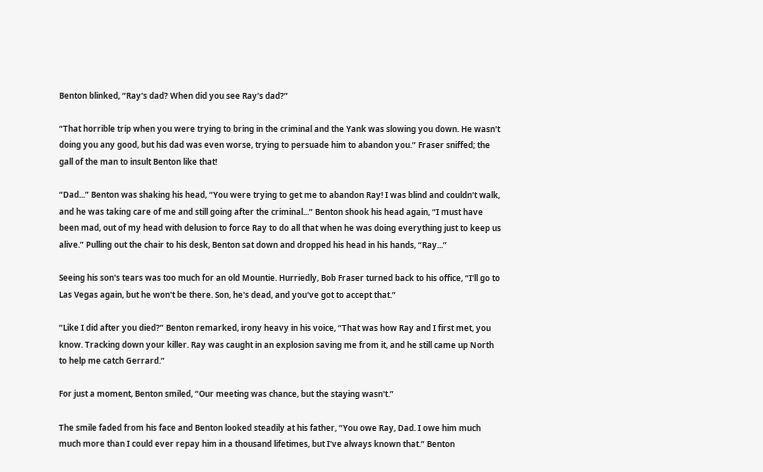Benton blinked, “Ray's dad? When did you see Ray's dad?”

“That horrible trip when you were trying to bring in the criminal and the Yank was slowing you down. He wasn't doing you any good, but his dad was even worse, trying to persuade him to abandon you.” Fraser sniffed; the gall of the man to insult Benton like that!

“Dad...” Benton was shaking his head, “You were trying to get me to abandon Ray! I was blind and couldn't walk, and he was taking care of me and still going after the criminal...” Benton shook his head again, “I must have been mad, out of my head with delusion to force Ray to do all that when he was doing everything just to keep us alive.” Pulling out the chair to his desk, Benton sat down and dropped his head in his hands, “Ray...”

Seeing his son's tears was too much for an old Mountie. Hurriedly, Bob Fraser turned back to his office, “I'll go to Las Vegas again, but he won't be there. Son, he's dead, and you've got to accept that.”

“Like I did after you died?” Benton remarked, irony heavy in his voice, “That was how Ray and I first met, you know. Tracking down your killer. Ray was caught in an explosion saving me from it, and he still came up North to help me catch Gerrard.”

For just a moment, Benton smiled, “Our meeting was chance, but the staying wasn't.”

The smile faded from his face and Benton looked steadily at his father, “You owe Ray, Dad. I owe him much much more than I could ever repay him in a thousand lifetimes, but I've always known that.” Benton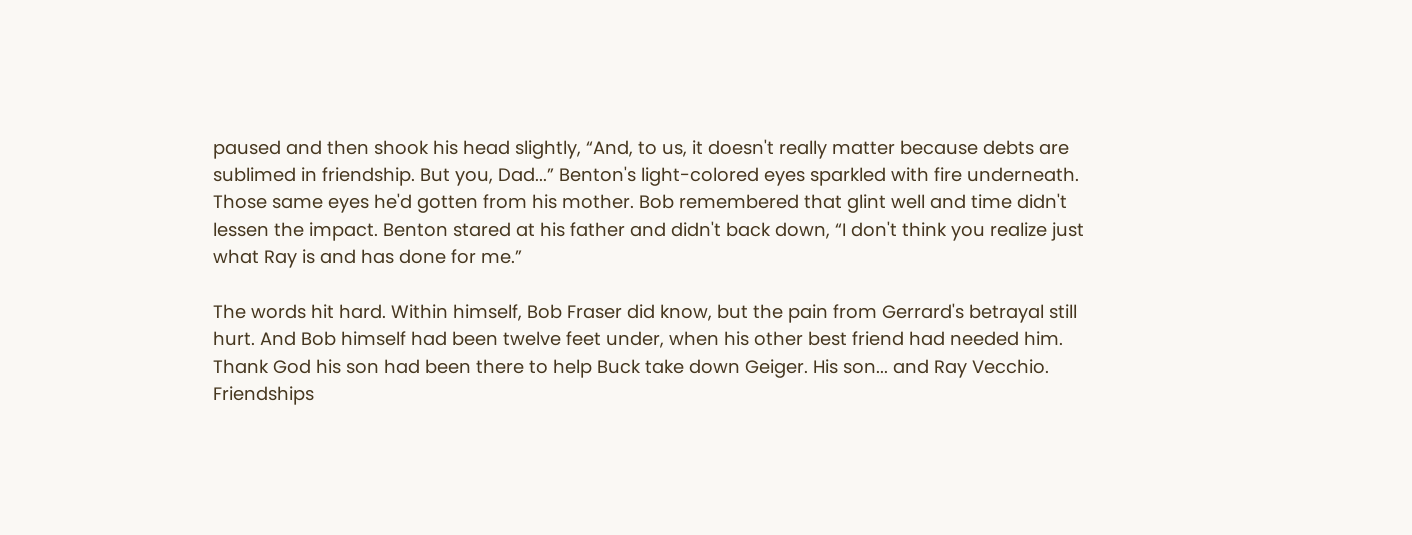paused and then shook his head slightly, “And, to us, it doesn't really matter because debts are sublimed in friendship. But you, Dad...” Benton's light-colored eyes sparkled with fire underneath. Those same eyes he'd gotten from his mother. Bob remembered that glint well and time didn't lessen the impact. Benton stared at his father and didn't back down, “I don't think you realize just what Ray is and has done for me.”

The words hit hard. Within himself, Bob Fraser did know, but the pain from Gerrard's betrayal still hurt. And Bob himself had been twelve feet under, when his other best friend had needed him. Thank God his son had been there to help Buck take down Geiger. His son... and Ray Vecchio. Friendships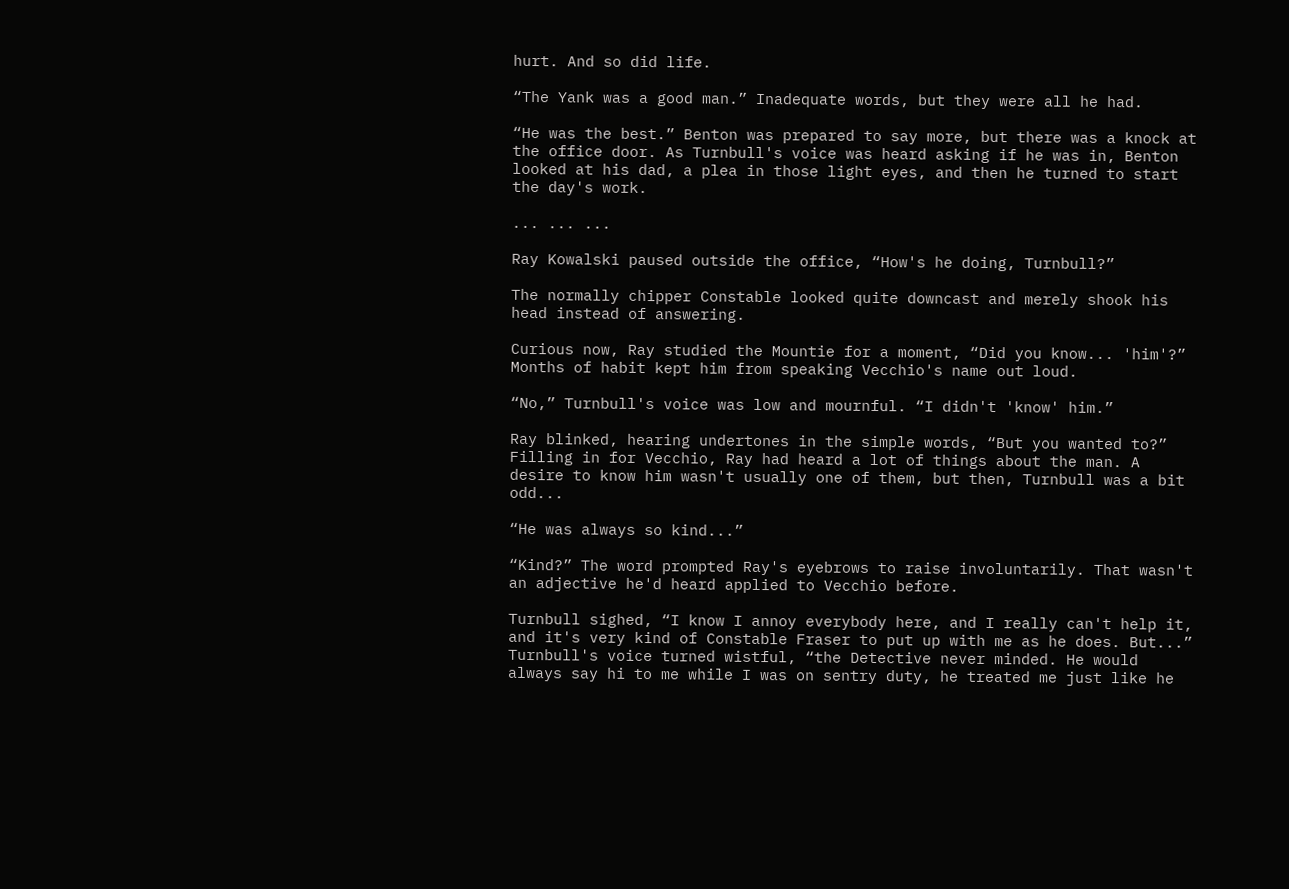hurt. And so did life.

“The Yank was a good man.” Inadequate words, but they were all he had.

“He was the best.” Benton was prepared to say more, but there was a knock at the office door. As Turnbull's voice was heard asking if he was in, Benton looked at his dad, a plea in those light eyes, and then he turned to start the day's work.

... ... ...

Ray Kowalski paused outside the office, “How's he doing, Turnbull?”

The normally chipper Constable looked quite downcast and merely shook his head instead of answering.

Curious now, Ray studied the Mountie for a moment, “Did you know... 'him'?” Months of habit kept him from speaking Vecchio's name out loud.

“No,” Turnbull's voice was low and mournful. “I didn't 'know' him.”

Ray blinked, hearing undertones in the simple words, “But you wanted to?” Filling in for Vecchio, Ray had heard a lot of things about the man. A desire to know him wasn't usually one of them, but then, Turnbull was a bit odd...

“He was always so kind...”

“Kind?” The word prompted Ray's eyebrows to raise involuntarily. That wasn't an adjective he'd heard applied to Vecchio before.

Turnbull sighed, “I know I annoy everybody here, and I really can't help it, and it's very kind of Constable Fraser to put up with me as he does. But...” Turnbull's voice turned wistful, “the Detective never minded. He would always say hi to me while I was on sentry duty, he treated me just like he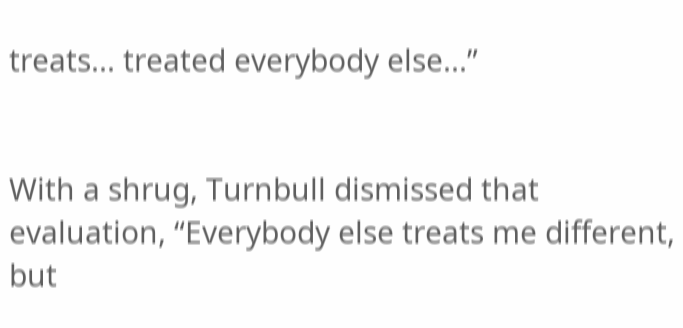treats... treated everybody else...”


With a shrug, Turnbull dismissed that evaluation, “Everybody else treats me different, but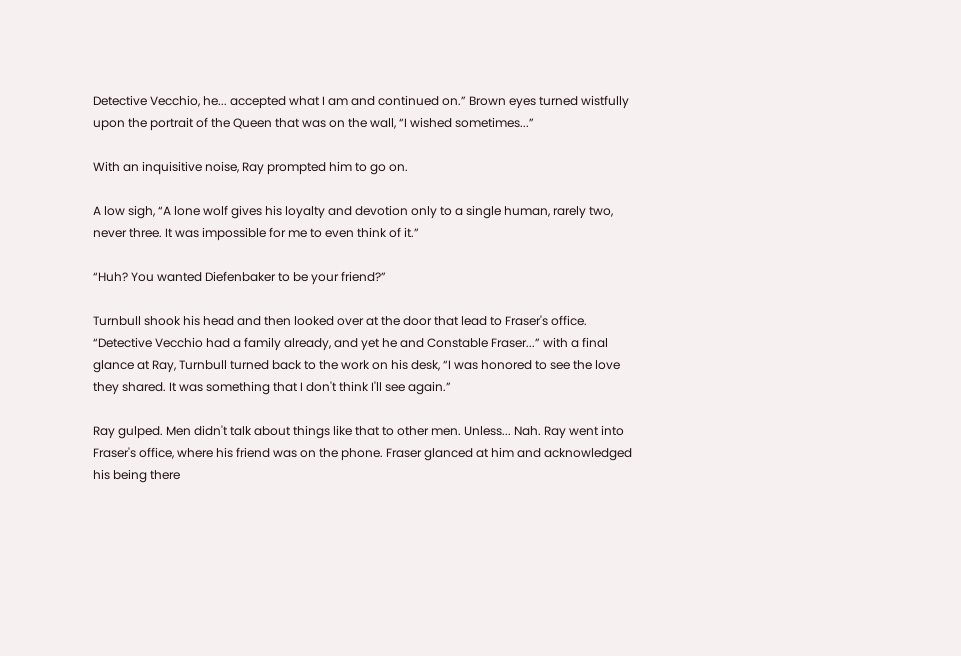Detective Vecchio, he... accepted what I am and continued on.” Brown eyes turned wistfully upon the portrait of the Queen that was on the wall, “I wished sometimes...”

With an inquisitive noise, Ray prompted him to go on.

A low sigh, “A lone wolf gives his loyalty and devotion only to a single human, rarely two, never three. It was impossible for me to even think of it.”

“Huh? You wanted Diefenbaker to be your friend?”

Turnbull shook his head and then looked over at the door that lead to Fraser's office. “Detective Vecchio had a family already, and yet he and Constable Fraser...” with a final glance at Ray, Turnbull turned back to the work on his desk, “I was honored to see the love they shared. It was something that I don't think I'll see again.”

Ray gulped. Men didn't talk about things like that to other men. Unless... Nah. Ray went into Fraser's office, where his friend was on the phone. Fraser glanced at him and acknowledged his being there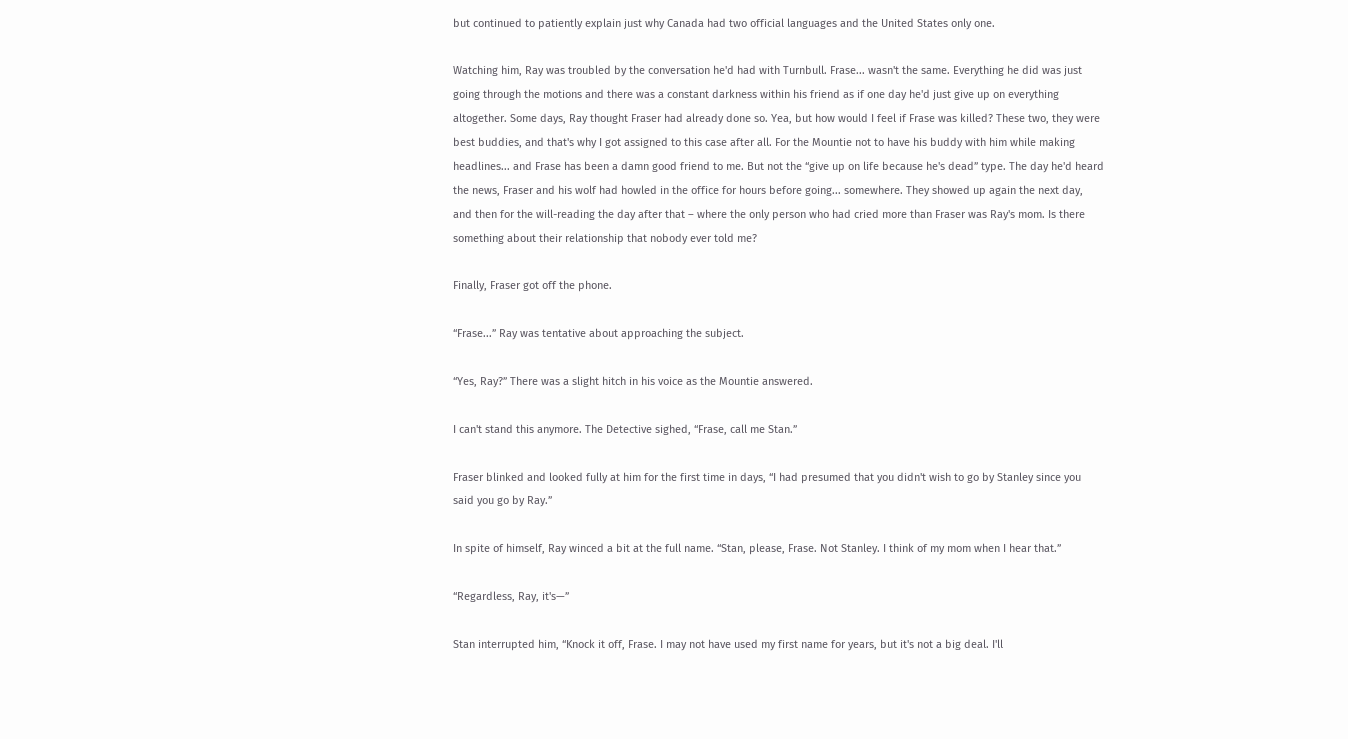but continued to patiently explain just why Canada had two official languages and the United States only one.

Watching him, Ray was troubled by the conversation he'd had with Turnbull. Frase... wasn't the same. Everything he did was just going through the motions and there was a constant darkness within his friend as if one day he'd just give up on everything altogether. Some days, Ray thought Fraser had already done so. Yea, but how would I feel if Frase was killed? These two, they were best buddies, and that's why I got assigned to this case after all. For the Mountie not to have his buddy with him while making headlines... and Frase has been a damn good friend to me. But not the “give up on life because he's dead” type. The day he'd heard the news, Fraser and his wolf had howled in the office for hours before going... somewhere. They showed up again the next day, and then for the will-reading the day after that – where the only person who had cried more than Fraser was Ray's mom. Is there something about their relationship that nobody ever told me?

Finally, Fraser got off the phone.

“Frase...” Ray was tentative about approaching the subject.

“Yes, Ray?” There was a slight hitch in his voice as the Mountie answered.

I can't stand this anymore. The Detective sighed, “Frase, call me Stan.”

Fraser blinked and looked fully at him for the first time in days, “I had presumed that you didn't wish to go by Stanley since you said you go by Ray.”

In spite of himself, Ray winced a bit at the full name. “Stan, please, Frase. Not Stanley. I think of my mom when I hear that.”

“Regardless, Ray, it's—”

Stan interrupted him, “Knock it off, Frase. I may not have used my first name for years, but it's not a big deal. I'll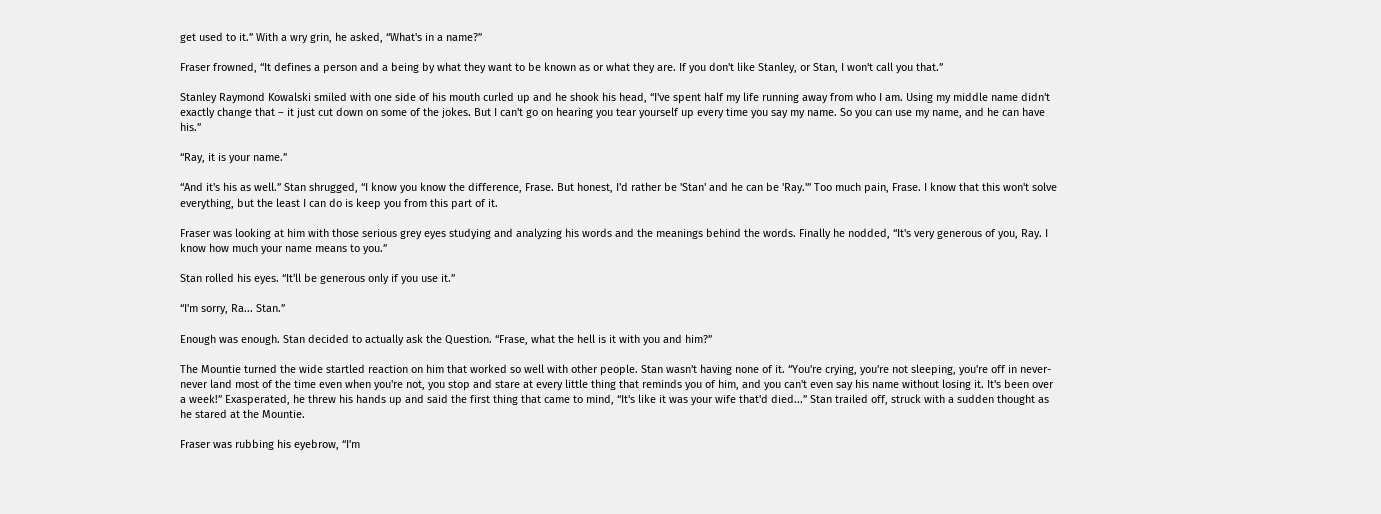get used to it.” With a wry grin, he asked, “What's in a name?”

Fraser frowned, “It defines a person and a being by what they want to be known as or what they are. If you don't like Stanley, or Stan, I won't call you that.”

Stanley Raymond Kowalski smiled with one side of his mouth curled up and he shook his head, “I've spent half my life running away from who I am. Using my middle name didn't exactly change that – it just cut down on some of the jokes. But I can't go on hearing you tear yourself up every time you say my name. So you can use my name, and he can have his.”

“Ray, it is your name.”

“And it's his as well.” Stan shrugged, “I know you know the difference, Frase. But honest, I'd rather be 'Stan' and he can be 'Ray.'” Too much pain, Frase. I know that this won't solve everything, but the least I can do is keep you from this part of it.

Fraser was looking at him with those serious grey eyes studying and analyzing his words and the meanings behind the words. Finally he nodded, “It's very generous of you, Ray. I know how much your name means to you.”

Stan rolled his eyes. “It'll be generous only if you use it.”

“I'm sorry, Ra... Stan.”

Enough was enough. Stan decided to actually ask the Question. “Frase, what the hell is it with you and him?”

The Mountie turned the wide startled reaction on him that worked so well with other people. Stan wasn't having none of it. “You're crying, you're not sleeping, you're off in never-never land most of the time even when you're not, you stop and stare at every little thing that reminds you of him, and you can't even say his name without losing it. It's been over a week!” Exasperated, he threw his hands up and said the first thing that came to mind, “It's like it was your wife that'd died...” Stan trailed off, struck with a sudden thought as he stared at the Mountie.

Fraser was rubbing his eyebrow, “I'm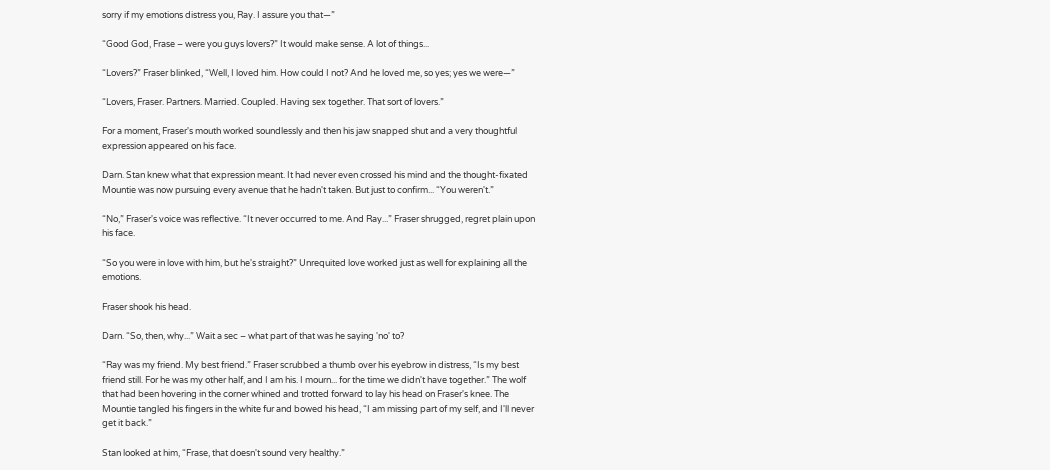sorry if my emotions distress you, Ray. I assure you that—”

“Good God, Frase – were you guys lovers?” It would make sense. A lot of things...

“Lovers?” Fraser blinked, “Well, I loved him. How could I not? And he loved me, so yes; yes we were—”

“Lovers, Fraser. Partners. Married. Coupled. Having sex together. That sort of lovers.”

For a moment, Fraser's mouth worked soundlessly and then his jaw snapped shut and a very thoughtful expression appeared on his face.

Darn. Stan knew what that expression meant. It had never even crossed his mind and the thought-fixated Mountie was now pursuing every avenue that he hadn't taken. But just to confirm... “You weren't.”

“No,” Fraser's voice was reflective. “It never occurred to me. And Ray...” Fraser shrugged, regret plain upon his face.

“So you were in love with him, but he's straight?” Unrequited love worked just as well for explaining all the emotions.

Fraser shook his head.

Darn. “So, then, why...” Wait a sec – what part of that was he saying 'no' to?

“Ray was my friend. My best friend.” Fraser scrubbed a thumb over his eyebrow in distress, “Is my best friend still. For he was my other half, and I am his. I mourn... for the time we didn't have together.” The wolf that had been hovering in the corner whined and trotted forward to lay his head on Fraser's knee. The Mountie tangled his fingers in the white fur and bowed his head, “I am missing part of my self, and I'll never get it back.”

Stan looked at him, “Frase, that doesn't sound very healthy.”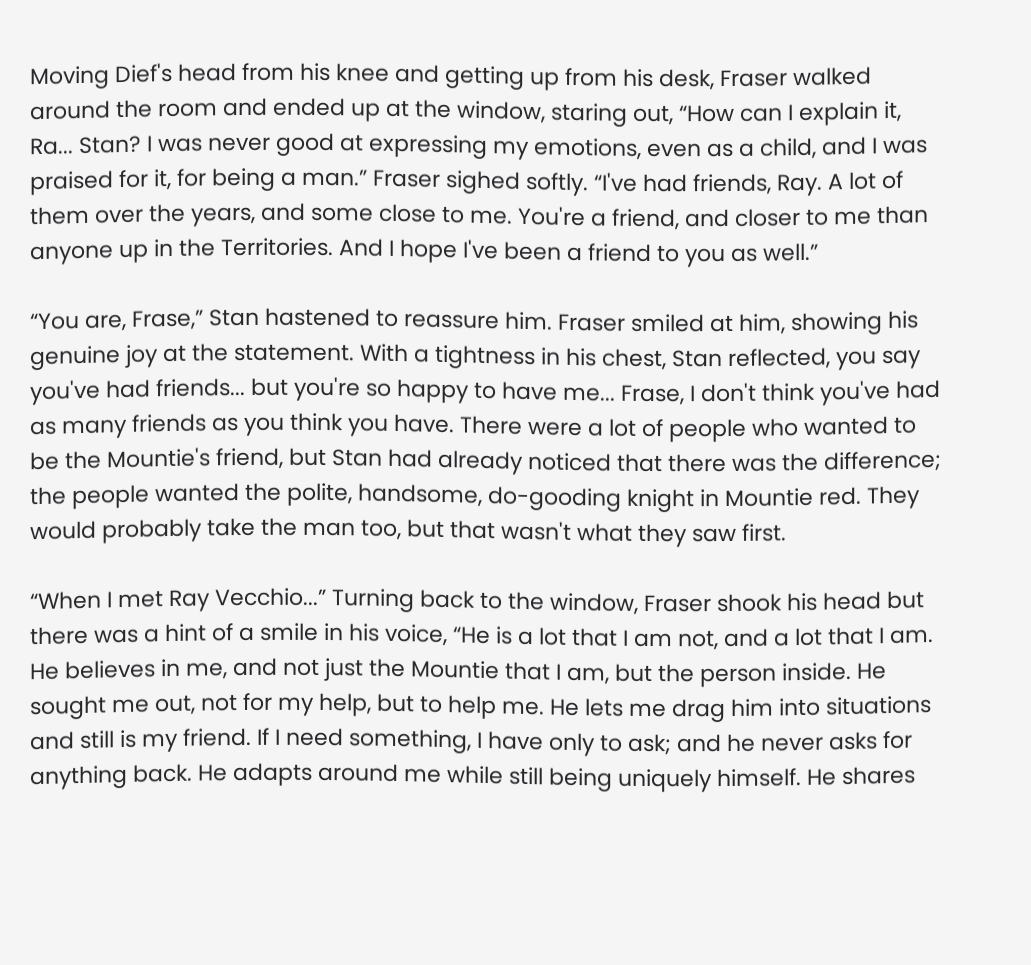Moving Dief's head from his knee and getting up from his desk, Fraser walked around the room and ended up at the window, staring out, “How can I explain it, Ra... Stan? I was never good at expressing my emotions, even as a child, and I was praised for it, for being a man.” Fraser sighed softly. “I've had friends, Ray. A lot of them over the years, and some close to me. You're a friend, and closer to me than anyone up in the Territories. And I hope I've been a friend to you as well.”

“You are, Frase,” Stan hastened to reassure him. Fraser smiled at him, showing his genuine joy at the statement. With a tightness in his chest, Stan reflected, you say you've had friends... but you're so happy to have me... Frase, I don't think you've had as many friends as you think you have. There were a lot of people who wanted to be the Mountie's friend, but Stan had already noticed that there was the difference; the people wanted the polite, handsome, do-gooding knight in Mountie red. They would probably take the man too, but that wasn't what they saw first.

“When I met Ray Vecchio...” Turning back to the window, Fraser shook his head but there was a hint of a smile in his voice, “He is a lot that I am not, and a lot that I am. He believes in me, and not just the Mountie that I am, but the person inside. He sought me out, not for my help, but to help me. He lets me drag him into situations and still is my friend. If I need something, I have only to ask; and he never asks for anything back. He adapts around me while still being uniquely himself. He shares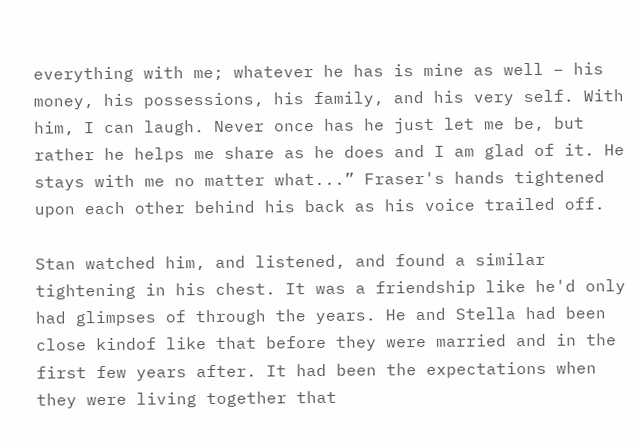everything with me; whatever he has is mine as well – his money, his possessions, his family, and his very self. With him, I can laugh. Never once has he just let me be, but rather he helps me share as he does and I am glad of it. He stays with me no matter what...” Fraser's hands tightened upon each other behind his back as his voice trailed off.

Stan watched him, and listened, and found a similar tightening in his chest. It was a friendship like he'd only had glimpses of through the years. He and Stella had been close kindof like that before they were married and in the first few years after. It had been the expectations when they were living together that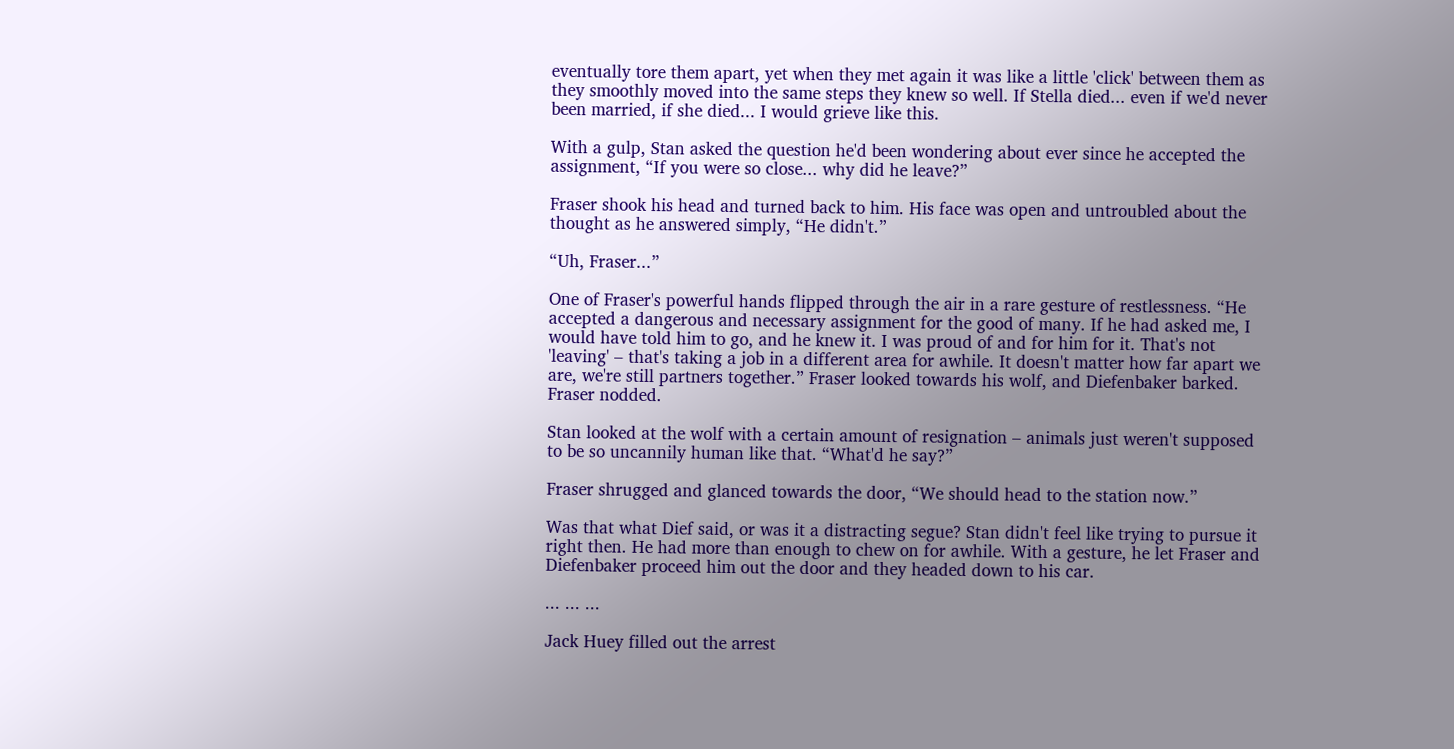eventually tore them apart, yet when they met again it was like a little 'click' between them as they smoothly moved into the same steps they knew so well. If Stella died... even if we'd never been married, if she died... I would grieve like this.

With a gulp, Stan asked the question he'd been wondering about ever since he accepted the assignment, “If you were so close... why did he leave?”

Fraser shook his head and turned back to him. His face was open and untroubled about the thought as he answered simply, “He didn't.”

“Uh, Fraser...”

One of Fraser's powerful hands flipped through the air in a rare gesture of restlessness. “He accepted a dangerous and necessary assignment for the good of many. If he had asked me, I would have told him to go, and he knew it. I was proud of and for him for it. That's not 'leaving' – that's taking a job in a different area for awhile. It doesn't matter how far apart we are, we're still partners together.” Fraser looked towards his wolf, and Diefenbaker barked. Fraser nodded.

Stan looked at the wolf with a certain amount of resignation – animals just weren't supposed to be so uncannily human like that. “What'd he say?”

Fraser shrugged and glanced towards the door, “We should head to the station now.”

Was that what Dief said, or was it a distracting segue? Stan didn't feel like trying to pursue it right then. He had more than enough to chew on for awhile. With a gesture, he let Fraser and Diefenbaker proceed him out the door and they headed down to his car.

... ... ...

Jack Huey filled out the arrest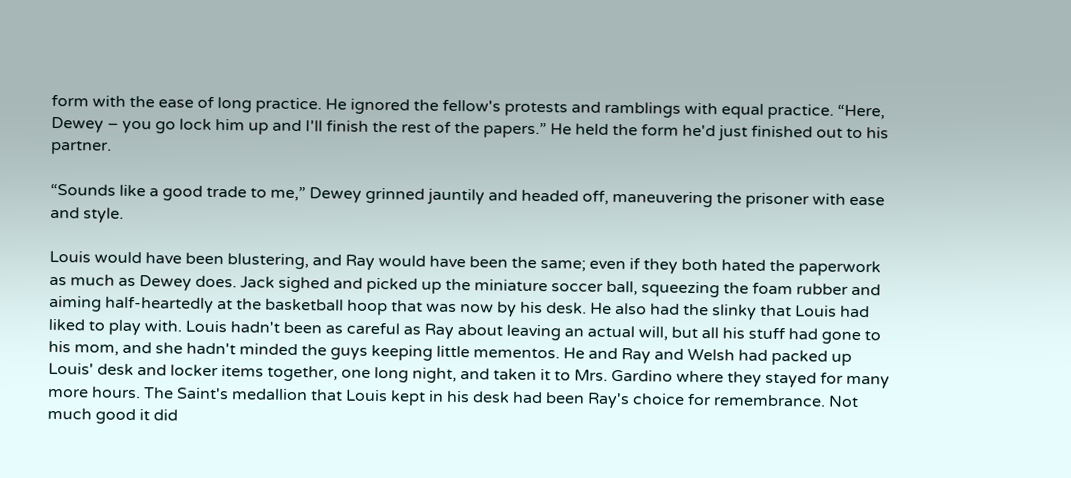form with the ease of long practice. He ignored the fellow's protests and ramblings with equal practice. “Here, Dewey – you go lock him up and I'll finish the rest of the papers.” He held the form he'd just finished out to his partner.

“Sounds like a good trade to me,” Dewey grinned jauntily and headed off, maneuvering the prisoner with ease and style.

Louis would have been blustering, and Ray would have been the same; even if they both hated the paperwork as much as Dewey does. Jack sighed and picked up the miniature soccer ball, squeezing the foam rubber and aiming half-heartedly at the basketball hoop that was now by his desk. He also had the slinky that Louis had liked to play with. Louis hadn't been as careful as Ray about leaving an actual will, but all his stuff had gone to his mom, and she hadn't minded the guys keeping little mementos. He and Ray and Welsh had packed up Louis' desk and locker items together, one long night, and taken it to Mrs. Gardino where they stayed for many more hours. The Saint's medallion that Louis kept in his desk had been Ray's choice for remembrance. Not much good it did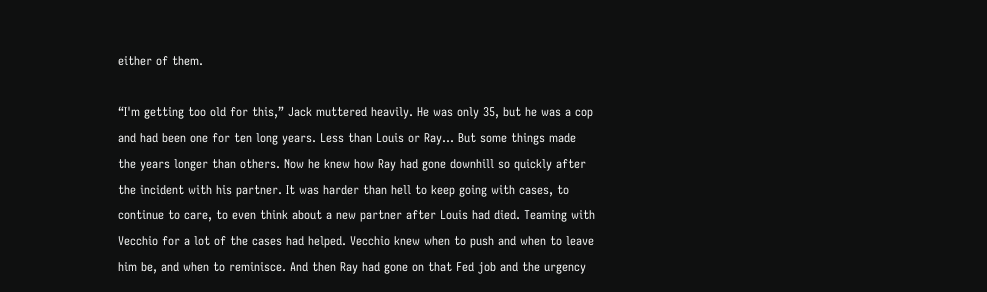either of them.

“I'm getting too old for this,” Jack muttered heavily. He was only 35, but he was a cop and had been one for ten long years. Less than Louis or Ray... But some things made the years longer than others. Now he knew how Ray had gone downhill so quickly after the incident with his partner. It was harder than hell to keep going with cases, to continue to care, to even think about a new partner after Louis had died. Teaming with Vecchio for a lot of the cases had helped. Vecchio knew when to push and when to leave him be, and when to reminisce. And then Ray had gone on that Fed job and the urgency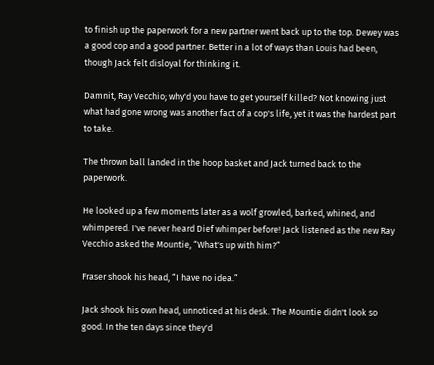to finish up the paperwork for a new partner went back up to the top. Dewey was a good cop and a good partner. Better in a lot of ways than Louis had been, though Jack felt disloyal for thinking it.

Damnit, Ray Vecchio; why'd you have to get yourself killed? Not knowing just what had gone wrong was another fact of a cop's life, yet it was the hardest part to take.

The thrown ball landed in the hoop basket and Jack turned back to the paperwork.

He looked up a few moments later as a wolf growled, barked, whined, and whimpered. I've never heard Dief whimper before! Jack listened as the new Ray Vecchio asked the Mountie, “What's up with him?”

Fraser shook his head, “I have no idea.”

Jack shook his own head, unnoticed at his desk. The Mountie didn't look so good. In the ten days since they'd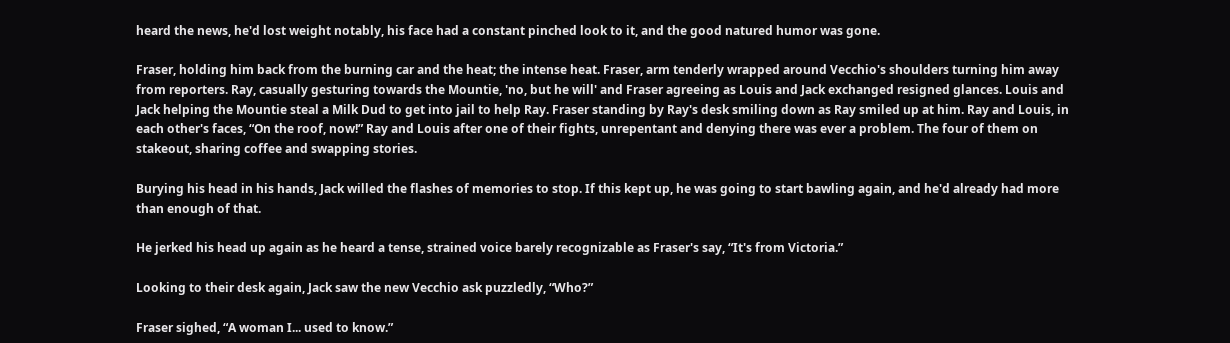heard the news, he'd lost weight notably, his face had a constant pinched look to it, and the good natured humor was gone.

Fraser, holding him back from the burning car and the heat; the intense heat. Fraser, arm tenderly wrapped around Vecchio's shoulders turning him away from reporters. Ray, casually gesturing towards the Mountie, 'no, but he will' and Fraser agreeing as Louis and Jack exchanged resigned glances. Louis and Jack helping the Mountie steal a Milk Dud to get into jail to help Ray. Fraser standing by Ray's desk smiling down as Ray smiled up at him. Ray and Louis, in each other's faces, “On the roof, now!” Ray and Louis after one of their fights, unrepentant and denying there was ever a problem. The four of them on stakeout, sharing coffee and swapping stories.

Burying his head in his hands, Jack willed the flashes of memories to stop. If this kept up, he was going to start bawling again, and he'd already had more than enough of that.

He jerked his head up again as he heard a tense, strained voice barely recognizable as Fraser's say, “It's from Victoria.”

Looking to their desk again, Jack saw the new Vecchio ask puzzledly, “Who?”

Fraser sighed, “A woman I... used to know.”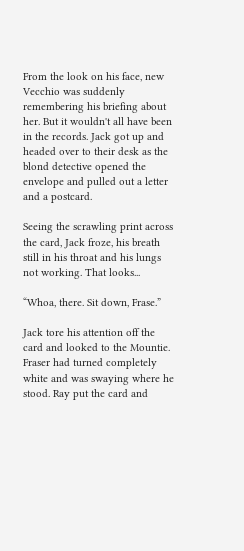From the look on his face, new Vecchio was suddenly remembering his briefing about her. But it wouldn't all have been in the records. Jack got up and headed over to their desk as the blond detective opened the envelope and pulled out a letter and a postcard.

Seeing the scrawling print across the card, Jack froze, his breath still in his throat and his lungs not working. That looks...

“Whoa, there. Sit down, Frase.”

Jack tore his attention off the card and looked to the Mountie. Fraser had turned completely white and was swaying where he stood. Ray put the card and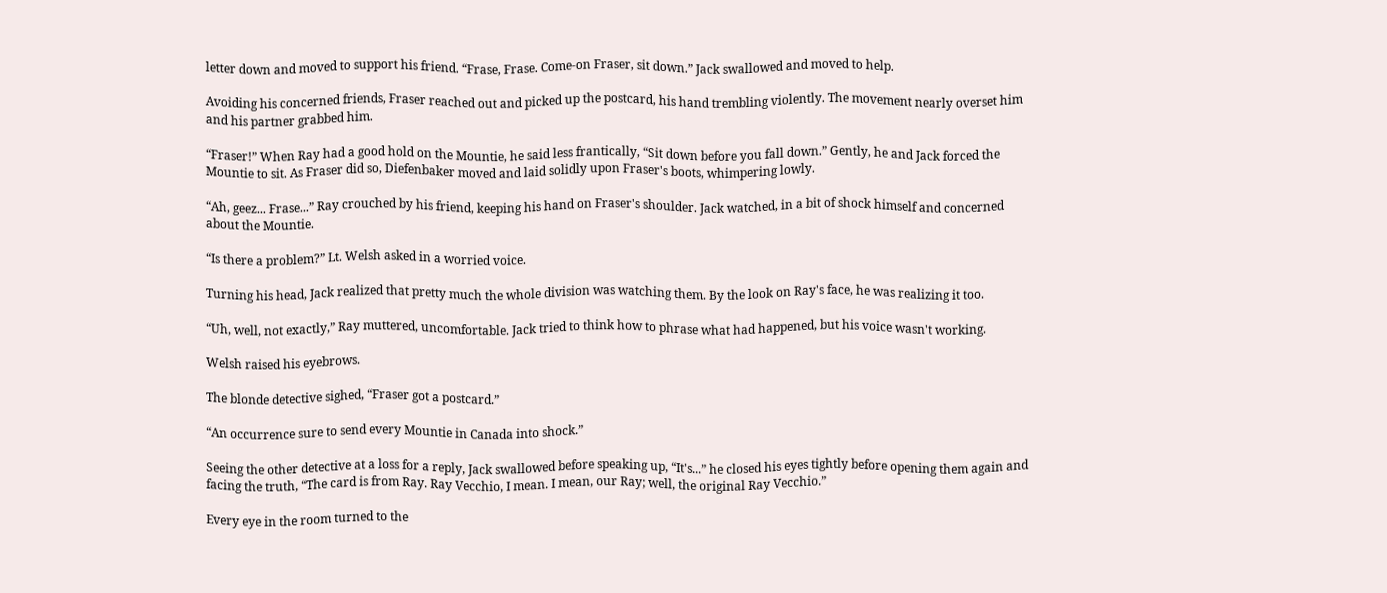letter down and moved to support his friend. “Frase, Frase. Come-on Fraser, sit down.” Jack swallowed and moved to help.

Avoiding his concerned friends, Fraser reached out and picked up the postcard, his hand trembling violently. The movement nearly overset him and his partner grabbed him.

“Fraser!” When Ray had a good hold on the Mountie, he said less frantically, “Sit down before you fall down.” Gently, he and Jack forced the Mountie to sit. As Fraser did so, Diefenbaker moved and laid solidly upon Fraser's boots, whimpering lowly.

“Ah, geez... Frase...” Ray crouched by his friend, keeping his hand on Fraser's shoulder. Jack watched, in a bit of shock himself and concerned about the Mountie.

“Is there a problem?” Lt. Welsh asked in a worried voice.

Turning his head, Jack realized that pretty much the whole division was watching them. By the look on Ray's face, he was realizing it too.

“Uh, well, not exactly,” Ray muttered, uncomfortable. Jack tried to think how to phrase what had happened, but his voice wasn't working.

Welsh raised his eyebrows.

The blonde detective sighed, “Fraser got a postcard.”

“An occurrence sure to send every Mountie in Canada into shock.”

Seeing the other detective at a loss for a reply, Jack swallowed before speaking up, “It's...” he closed his eyes tightly before opening them again and facing the truth, “The card is from Ray. Ray Vecchio, I mean. I mean, our Ray; well, the original Ray Vecchio.”

Every eye in the room turned to the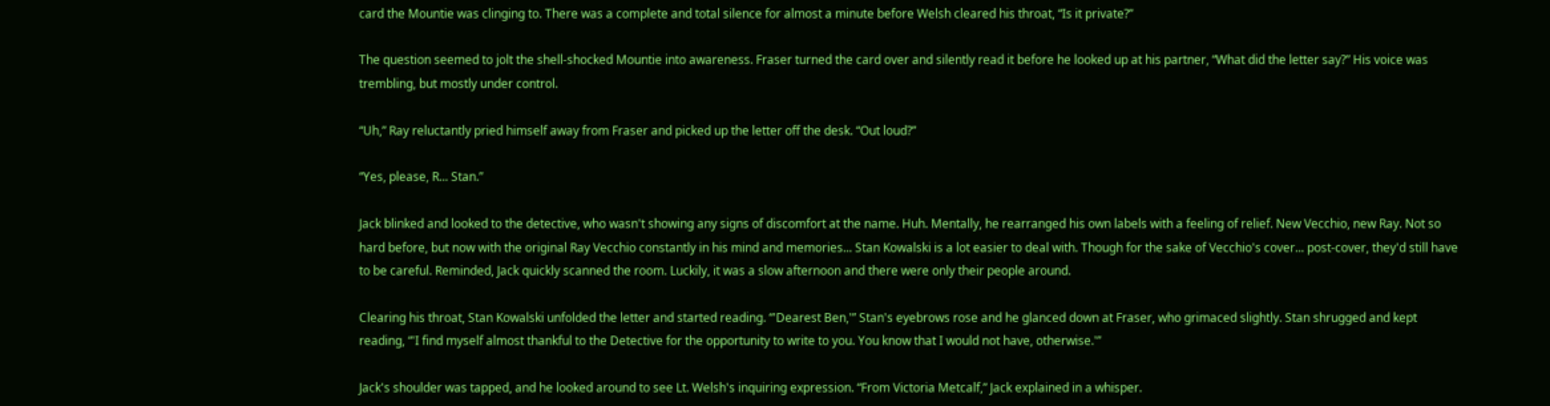card the Mountie was clinging to. There was a complete and total silence for almost a minute before Welsh cleared his throat, “Is it private?”

The question seemed to jolt the shell-shocked Mountie into awareness. Fraser turned the card over and silently read it before he looked up at his partner, “What did the letter say?” His voice was trembling, but mostly under control.

“Uh,” Ray reluctantly pried himself away from Fraser and picked up the letter off the desk. “Out loud?”

“Yes, please, R... Stan.”

Jack blinked and looked to the detective, who wasn't showing any signs of discomfort at the name. Huh. Mentally, he rearranged his own labels with a feeling of relief. New Vecchio, new Ray. Not so hard before, but now with the original Ray Vecchio constantly in his mind and memories... Stan Kowalski is a lot easier to deal with. Though for the sake of Vecchio's cover... post-cover, they'd still have to be careful. Reminded, Jack quickly scanned the room. Luckily, it was a slow afternoon and there were only their people around.

Clearing his throat, Stan Kowalski unfolded the letter and started reading. “'Dearest Ben,'” Stan's eyebrows rose and he glanced down at Fraser, who grimaced slightly. Stan shrugged and kept reading, “'I find myself almost thankful to the Detective for the opportunity to write to you. You know that I would not have, otherwise.'”

Jack's shoulder was tapped, and he looked around to see Lt. Welsh's inquiring expression. “From Victoria Metcalf,” Jack explained in a whisper.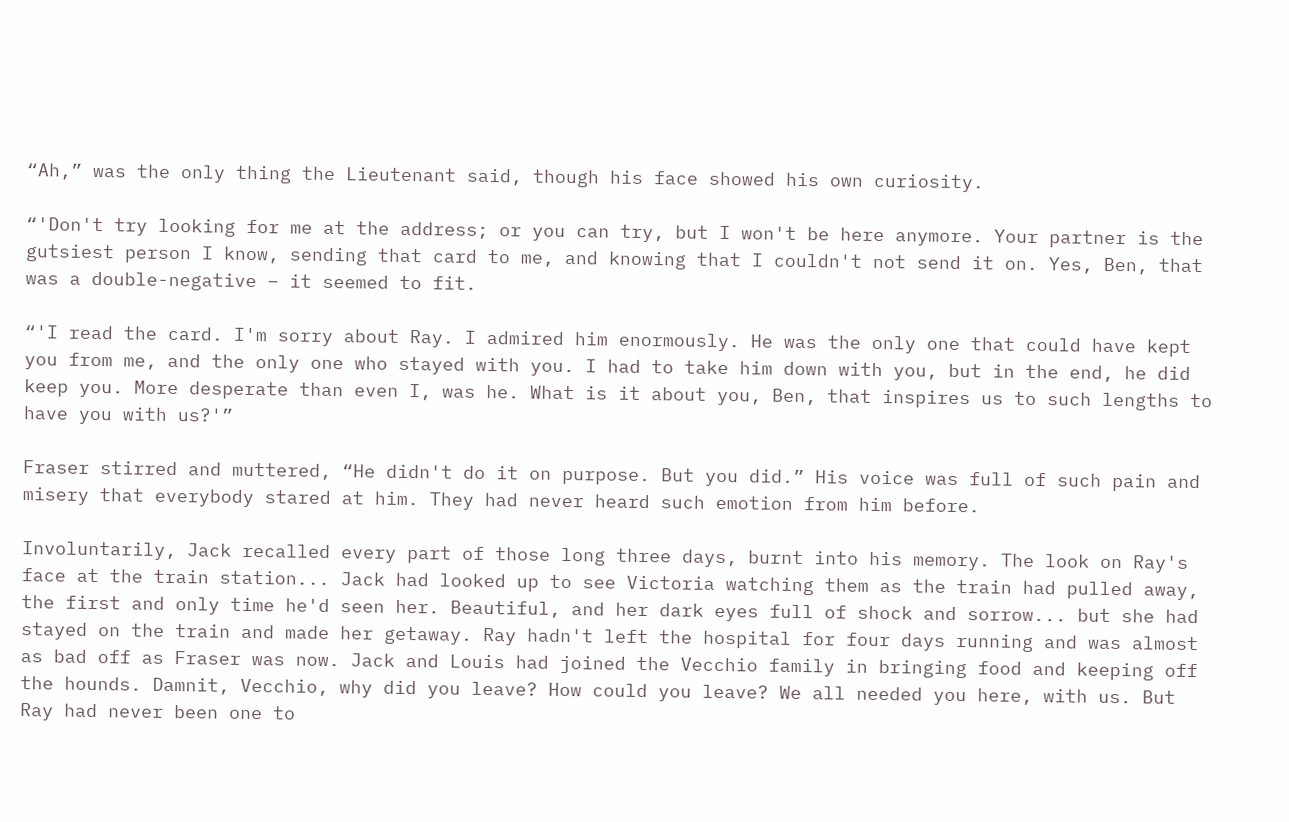“Ah,” was the only thing the Lieutenant said, though his face showed his own curiosity.

“'Don't try looking for me at the address; or you can try, but I won't be here anymore. Your partner is the gutsiest person I know, sending that card to me, and knowing that I couldn't not send it on. Yes, Ben, that was a double-negative – it seemed to fit.

“'I read the card. I'm sorry about Ray. I admired him enormously. He was the only one that could have kept you from me, and the only one who stayed with you. I had to take him down with you, but in the end, he did keep you. More desperate than even I, was he. What is it about you, Ben, that inspires us to such lengths to have you with us?'”

Fraser stirred and muttered, “He didn't do it on purpose. But you did.” His voice was full of such pain and misery that everybody stared at him. They had never heard such emotion from him before.

Involuntarily, Jack recalled every part of those long three days, burnt into his memory. The look on Ray's face at the train station... Jack had looked up to see Victoria watching them as the train had pulled away, the first and only time he'd seen her. Beautiful, and her dark eyes full of shock and sorrow... but she had stayed on the train and made her getaway. Ray hadn't left the hospital for four days running and was almost as bad off as Fraser was now. Jack and Louis had joined the Vecchio family in bringing food and keeping off the hounds. Damnit, Vecchio, why did you leave? How could you leave? We all needed you here, with us. But Ray had never been one to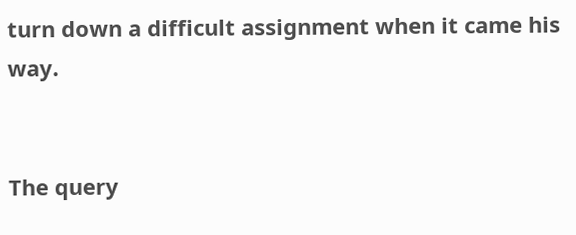turn down a difficult assignment when it came his way.


The query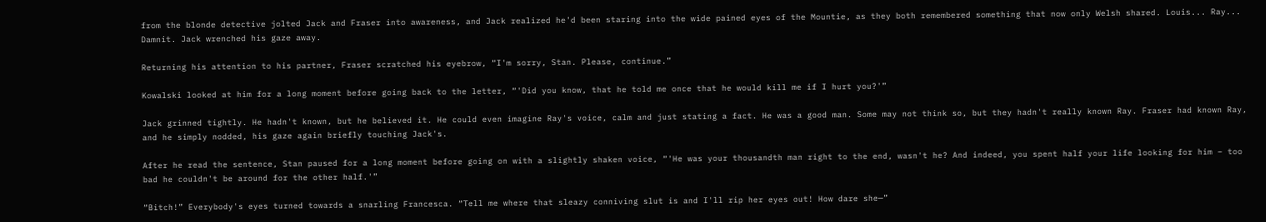from the blonde detective jolted Jack and Fraser into awareness, and Jack realized he'd been staring into the wide pained eyes of the Mountie, as they both remembered something that now only Welsh shared. Louis... Ray... Damnit. Jack wrenched his gaze away.

Returning his attention to his partner, Fraser scratched his eyebrow, “I'm sorry, Stan. Please, continue.”

Kowalski looked at him for a long moment before going back to the letter, “'Did you know, that he told me once that he would kill me if I hurt you?'”

Jack grinned tightly. He hadn't known, but he believed it. He could even imagine Ray's voice, calm and just stating a fact. He was a good man. Some may not think so, but they hadn't really known Ray. Fraser had known Ray, and he simply nodded, his gaze again briefly touching Jack's.

After he read the sentence, Stan paused for a long moment before going on with a slightly shaken voice, “'He was your thousandth man right to the end, wasn't he? And indeed, you spent half your life looking for him – too bad he couldn't be around for the other half.'”

“Bitch!” Everybody's eyes turned towards a snarling Francesca. “Tell me where that sleazy conniving slut is and I'll rip her eyes out! How dare she—”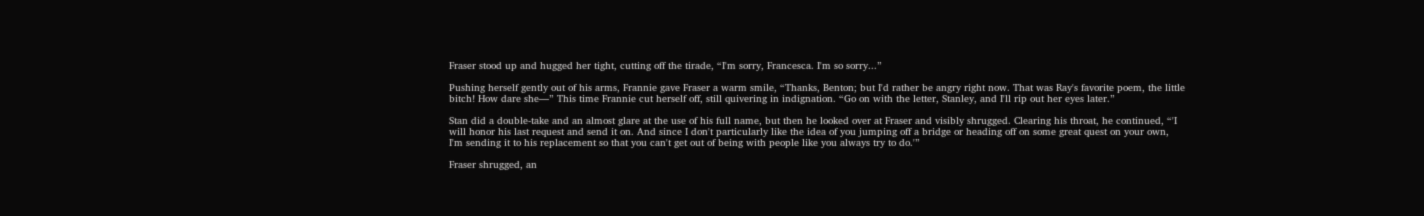Fraser stood up and hugged her tight, cutting off the tirade, “I'm sorry, Francesca. I'm so sorry...”

Pushing herself gently out of his arms, Frannie gave Fraser a warm smile, “Thanks, Benton; but I'd rather be angry right now. That was Ray's favorite poem, the little bitch! How dare she—” This time Frannie cut herself off, still quivering in indignation. “Go on with the letter, Stanley, and I'll rip out her eyes later.”

Stan did a double-take and an almost glare at the use of his full name, but then he looked over at Fraser and visibly shrugged. Clearing his throat, he continued, “'I will honor his last request and send it on. And since I don't particularly like the idea of you jumping off a bridge or heading off on some great quest on your own, I'm sending it to his replacement so that you can't get out of being with people like you always try to do.'”

Fraser shrugged, an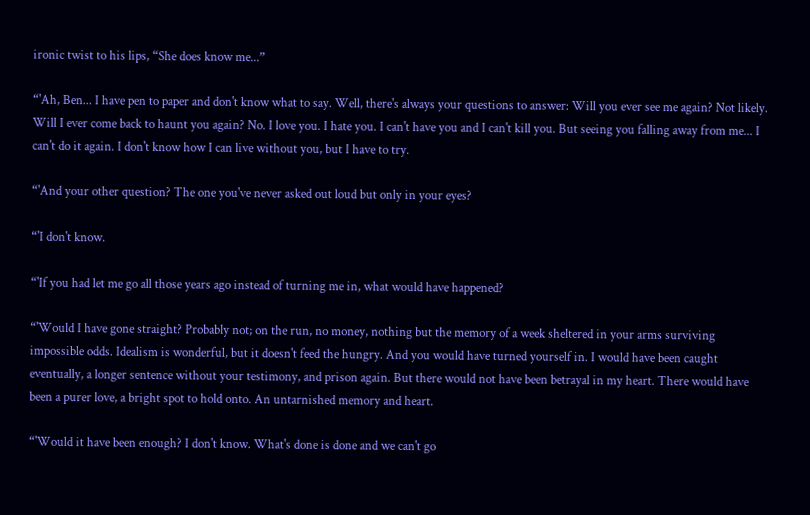ironic twist to his lips, “She does know me...”

“'Ah, Ben... I have pen to paper and don't know what to say. Well, there's always your questions to answer: Will you ever see me again? Not likely. Will I ever come back to haunt you again? No. I love you. I hate you. I can't have you and I can't kill you. But seeing you falling away from me... I can't do it again. I don't know how I can live without you, but I have to try.

“'And your other question? The one you've never asked out loud but only in your eyes?

“'I don't know.

“'If you had let me go all those years ago instead of turning me in, what would have happened?

“'Would I have gone straight? Probably not; on the run, no money, nothing but the memory of a week sheltered in your arms surviving impossible odds. Idealism is wonderful, but it doesn't feed the hungry. And you would have turned yourself in. I would have been caught eventually, a longer sentence without your testimony, and prison again. But there would not have been betrayal in my heart. There would have been a purer love, a bright spot to hold onto. An untarnished memory and heart.

“'Would it have been enough? I don't know. What's done is done and we can't go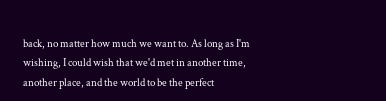back, no matter how much we want to. As long as I'm wishing, I could wish that we'd met in another time, another place, and the world to be the perfect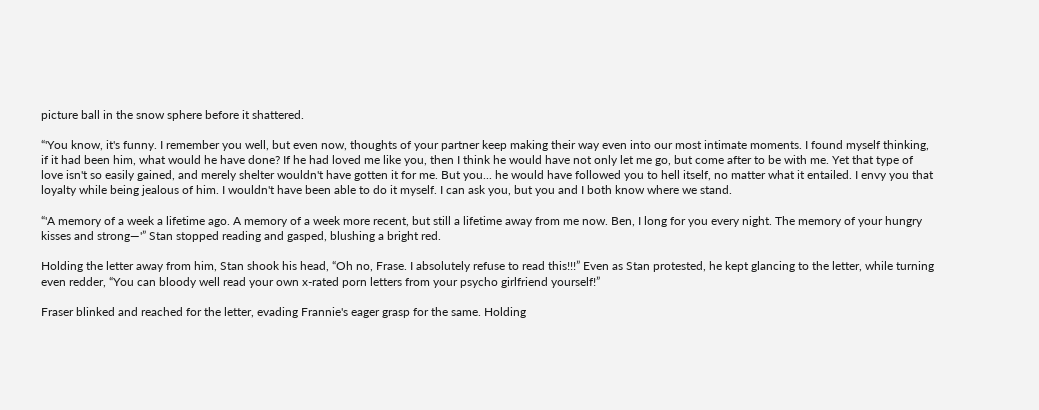picture ball in the snow sphere before it shattered.

“'You know, it's funny. I remember you well, but even now, thoughts of your partner keep making their way even into our most intimate moments. I found myself thinking, if it had been him, what would he have done? If he had loved me like you, then I think he would have not only let me go, but come after to be with me. Yet that type of love isn't so easily gained, and merely shelter wouldn't have gotten it for me. But you... he would have followed you to hell itself, no matter what it entailed. I envy you that loyalty while being jealous of him. I wouldn't have been able to do it myself. I can ask you, but you and I both know where we stand.

“'A memory of a week a lifetime ago. A memory of a week more recent, but still a lifetime away from me now. Ben, I long for you every night. The memory of your hungry kisses and strong—'” Stan stopped reading and gasped, blushing a bright red.

Holding the letter away from him, Stan shook his head, “Oh no, Frase. I absolutely refuse to read this!!!” Even as Stan protested, he kept glancing to the letter, while turning even redder, “You can bloody well read your own x-rated porn letters from your psycho girlfriend yourself!”

Fraser blinked and reached for the letter, evading Frannie's eager grasp for the same. Holding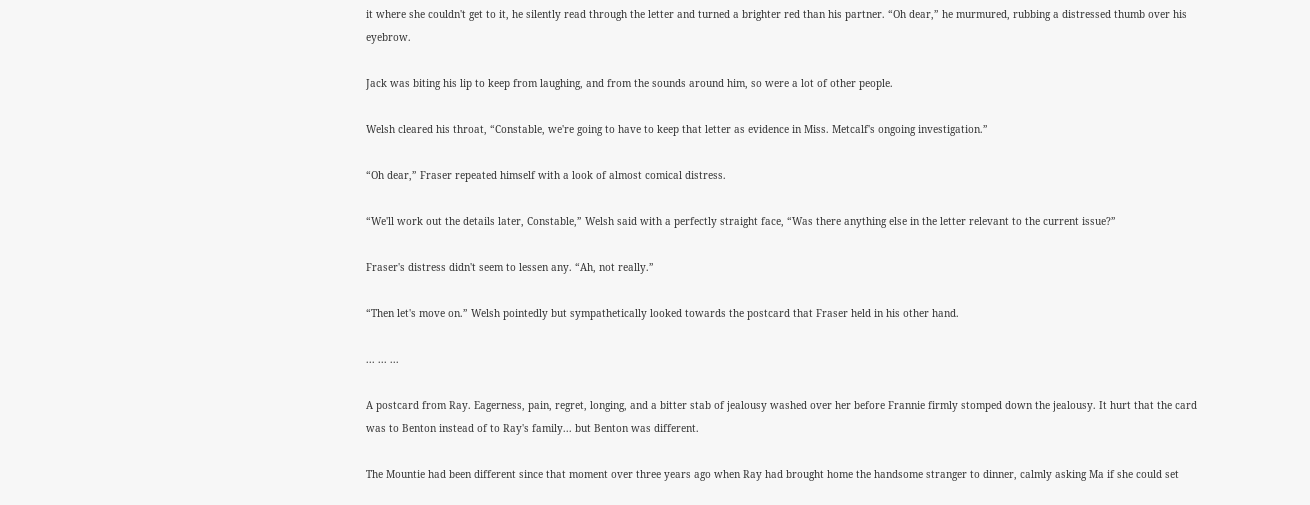it where she couldn't get to it, he silently read through the letter and turned a brighter red than his partner. “Oh dear,” he murmured, rubbing a distressed thumb over his eyebrow.

Jack was biting his lip to keep from laughing, and from the sounds around him, so were a lot of other people.

Welsh cleared his throat, “Constable, we're going to have to keep that letter as evidence in Miss. Metcalf's ongoing investigation.”

“Oh dear,” Fraser repeated himself with a look of almost comical distress.

“We'll work out the details later, Constable,” Welsh said with a perfectly straight face, “Was there anything else in the letter relevant to the current issue?”

Fraser's distress didn't seem to lessen any. “Ah, not really.”

“Then let's move on.” Welsh pointedly but sympathetically looked towards the postcard that Fraser held in his other hand.

... ... ...

A postcard from Ray. Eagerness, pain, regret, longing, and a bitter stab of jealousy washed over her before Frannie firmly stomped down the jealousy. It hurt that the card was to Benton instead of to Ray's family... but Benton was different.

The Mountie had been different since that moment over three years ago when Ray had brought home the handsome stranger to dinner, calmly asking Ma if she could set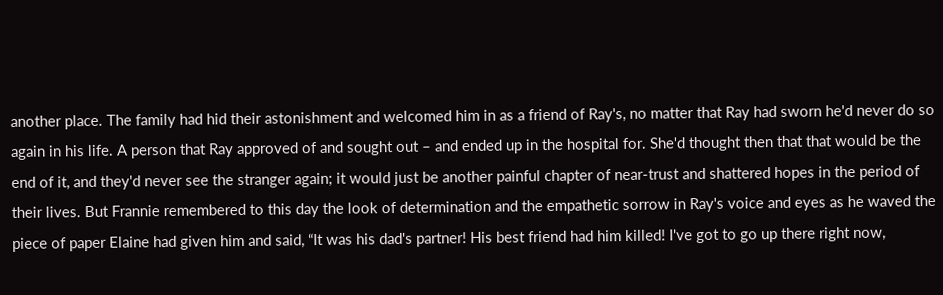another place. The family had hid their astonishment and welcomed him in as a friend of Ray's, no matter that Ray had sworn he'd never do so again in his life. A person that Ray approved of and sought out – and ended up in the hospital for. She'd thought then that that would be the end of it, and they'd never see the stranger again; it would just be another painful chapter of near-trust and shattered hopes in the period of their lives. But Frannie remembered to this day the look of determination and the empathetic sorrow in Ray's voice and eyes as he waved the piece of paper Elaine had given him and said, “It was his dad's partner! His best friend had him killed! I've got to go up there right now,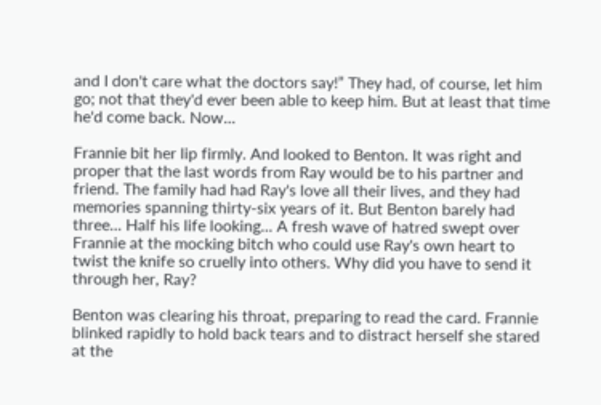and I don't care what the doctors say!” They had, of course, let him go; not that they'd ever been able to keep him. But at least that time he'd come back. Now...

Frannie bit her lip firmly. And looked to Benton. It was right and proper that the last words from Ray would be to his partner and friend. The family had had Ray's love all their lives, and they had memories spanning thirty-six years of it. But Benton barely had three... Half his life looking... A fresh wave of hatred swept over Frannie at the mocking bitch who could use Ray's own heart to twist the knife so cruelly into others. Why did you have to send it through her, Ray?

Benton was clearing his throat, preparing to read the card. Frannie blinked rapidly to hold back tears and to distract herself she stared at the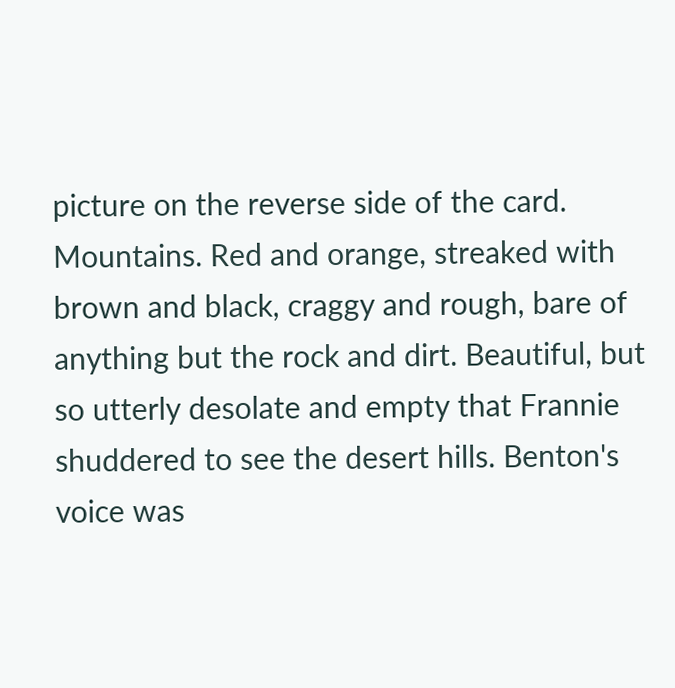picture on the reverse side of the card. Mountains. Red and orange, streaked with brown and black, craggy and rough, bare of anything but the rock and dirt. Beautiful, but so utterly desolate and empty that Frannie shuddered to see the desert hills. Benton's voice was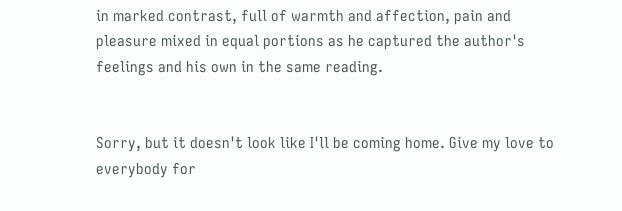in marked contrast, full of warmth and affection, pain and pleasure mixed in equal portions as he captured the author's feelings and his own in the same reading.


Sorry, but it doesn't look like I'll be coming home. Give my love to everybody for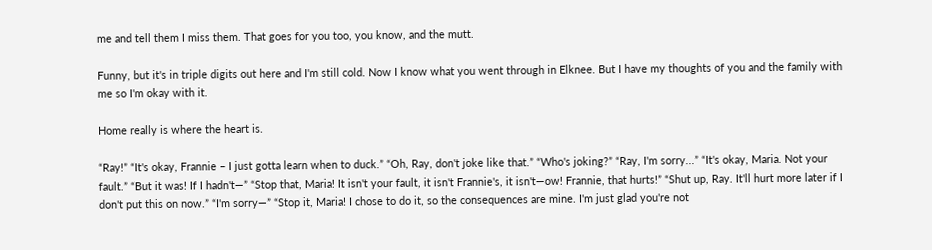me and tell them I miss them. That goes for you too, you know, and the mutt.

Funny, but it's in triple digits out here and I'm still cold. Now I know what you went through in Elknee. But I have my thoughts of you and the family with me so I'm okay with it.

Home really is where the heart is.

“Ray!” “It's okay, Frannie – I just gotta learn when to duck.” “Oh, Ray, don't joke like that.” “Who's joking?” “Ray, I'm sorry...” “It's okay, Maria. Not your fault.” “But it was! If I hadn't—” “Stop that, Maria! It isn't your fault, it isn't Frannie's, it isn't—ow! Frannie, that hurts!” “Shut up, Ray. It'll hurt more later if I don't put this on now.” “I'm sorry—” “Stop it, Maria! I chose to do it, so the consequences are mine. I'm just glad you're not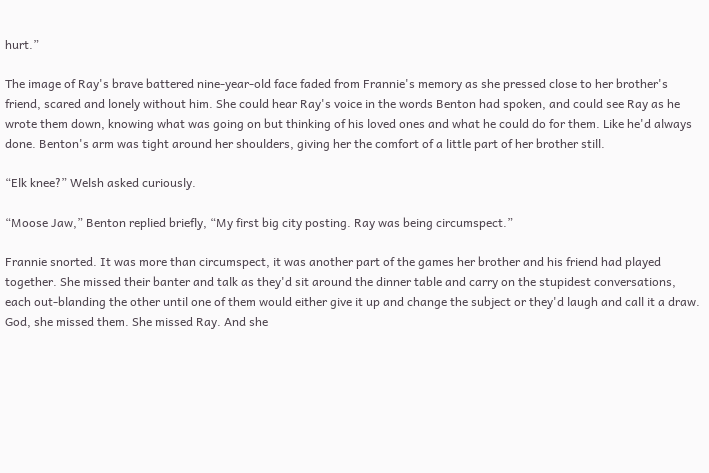hurt.”

The image of Ray's brave battered nine-year-old face faded from Frannie's memory as she pressed close to her brother's friend, scared and lonely without him. She could hear Ray's voice in the words Benton had spoken, and could see Ray as he wrote them down, knowing what was going on but thinking of his loved ones and what he could do for them. Like he'd always done. Benton's arm was tight around her shoulders, giving her the comfort of a little part of her brother still.

“Elk knee?” Welsh asked curiously.

“Moose Jaw,” Benton replied briefly, “My first big city posting. Ray was being circumspect.”

Frannie snorted. It was more than circumspect, it was another part of the games her brother and his friend had played together. She missed their banter and talk as they'd sit around the dinner table and carry on the stupidest conversations, each out-blanding the other until one of them would either give it up and change the subject or they'd laugh and call it a draw. God, she missed them. She missed Ray. And she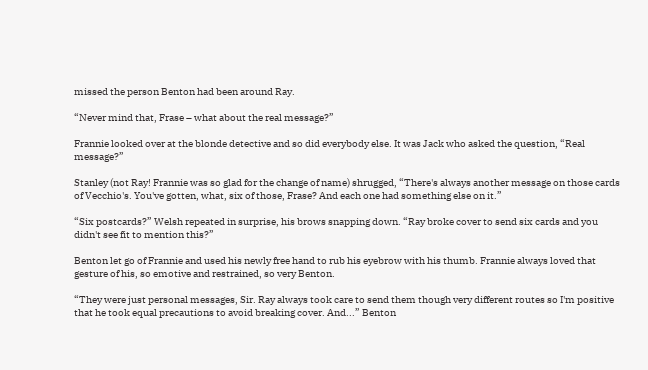missed the person Benton had been around Ray.

“Never mind that, Frase – what about the real message?”

Frannie looked over at the blonde detective and so did everybody else. It was Jack who asked the question, “Real message?”

Stanley (not Ray! Frannie was so glad for the change of name) shrugged, “There's always another message on those cards of Vecchio's. You've gotten, what, six of those, Frase? And each one had something else on it.”

“Six postcards?” Welsh repeated in surprise, his brows snapping down. “Ray broke cover to send six cards and you didn't see fit to mention this?”

Benton let go of Frannie and used his newly free hand to rub his eyebrow with his thumb. Frannie always loved that gesture of his, so emotive and restrained, so very Benton.

“They were just personal messages, Sir. Ray always took care to send them though very different routes so I'm positive that he took equal precautions to avoid breaking cover. And...” Benton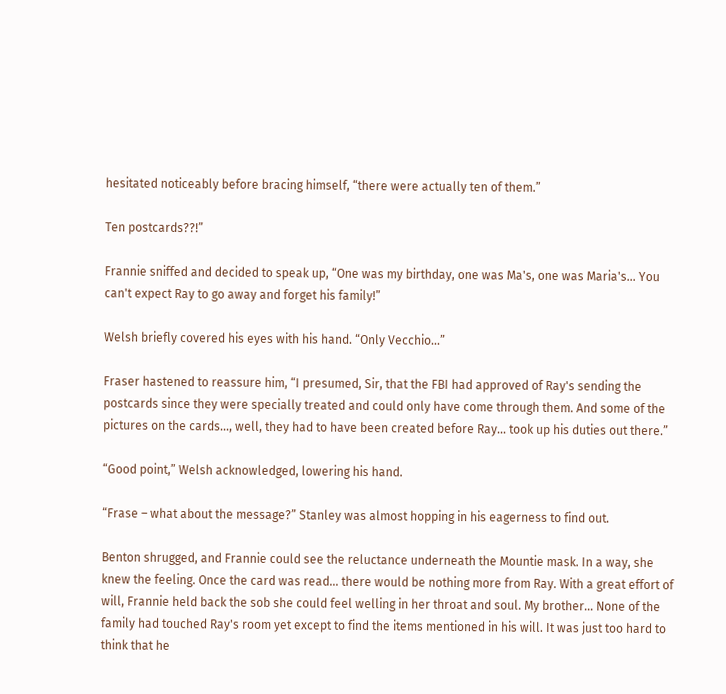hesitated noticeably before bracing himself, “there were actually ten of them.”

Ten postcards??!”

Frannie sniffed and decided to speak up, “One was my birthday, one was Ma's, one was Maria's... You can't expect Ray to go away and forget his family!”

Welsh briefly covered his eyes with his hand. “Only Vecchio...”

Fraser hastened to reassure him, “I presumed, Sir, that the FBI had approved of Ray's sending the postcards since they were specially treated and could only have come through them. And some of the pictures on the cards..., well, they had to have been created before Ray... took up his duties out there.”

“Good point,” Welsh acknowledged, lowering his hand.

“Frase – what about the message?” Stanley was almost hopping in his eagerness to find out.

Benton shrugged, and Frannie could see the reluctance underneath the Mountie mask. In a way, she knew the feeling. Once the card was read... there would be nothing more from Ray. With a great effort of will, Frannie held back the sob she could feel welling in her throat and soul. My brother... None of the family had touched Ray's room yet except to find the items mentioned in his will. It was just too hard to think that he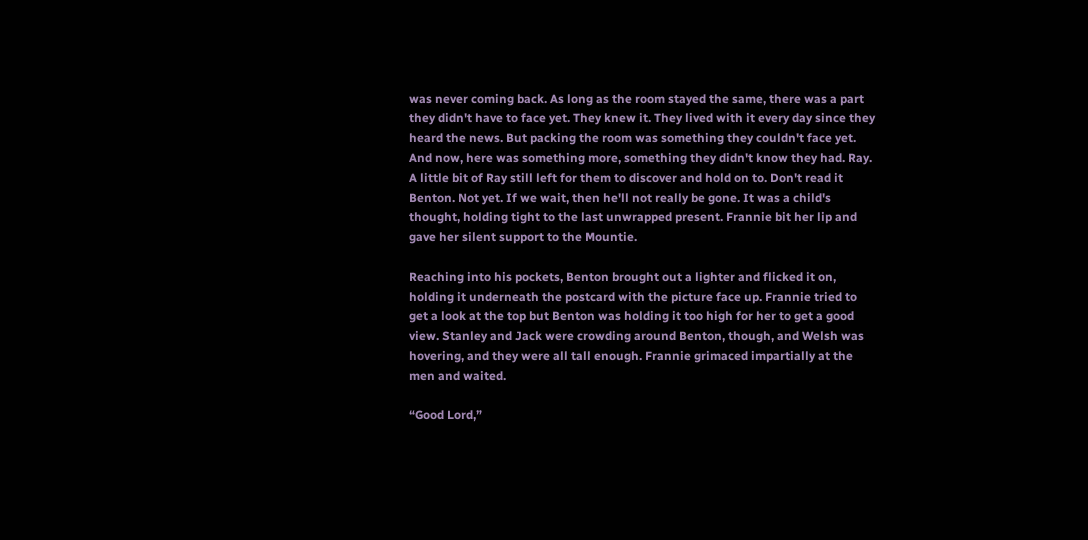was never coming back. As long as the room stayed the same, there was a part they didn't have to face yet. They knew it. They lived with it every day since they heard the news. But packing the room was something they couldn't face yet. And now, here was something more, something they didn't know they had. Ray. A little bit of Ray still left for them to discover and hold on to. Don't read it Benton. Not yet. If we wait, then he'll not really be gone. It was a child's thought, holding tight to the last unwrapped present. Frannie bit her lip and gave her silent support to the Mountie.

Reaching into his pockets, Benton brought out a lighter and flicked it on, holding it underneath the postcard with the picture face up. Frannie tried to get a look at the top but Benton was holding it too high for her to get a good view. Stanley and Jack were crowding around Benton, though, and Welsh was hovering, and they were all tall enough. Frannie grimaced impartially at the men and waited.

“Good Lord,”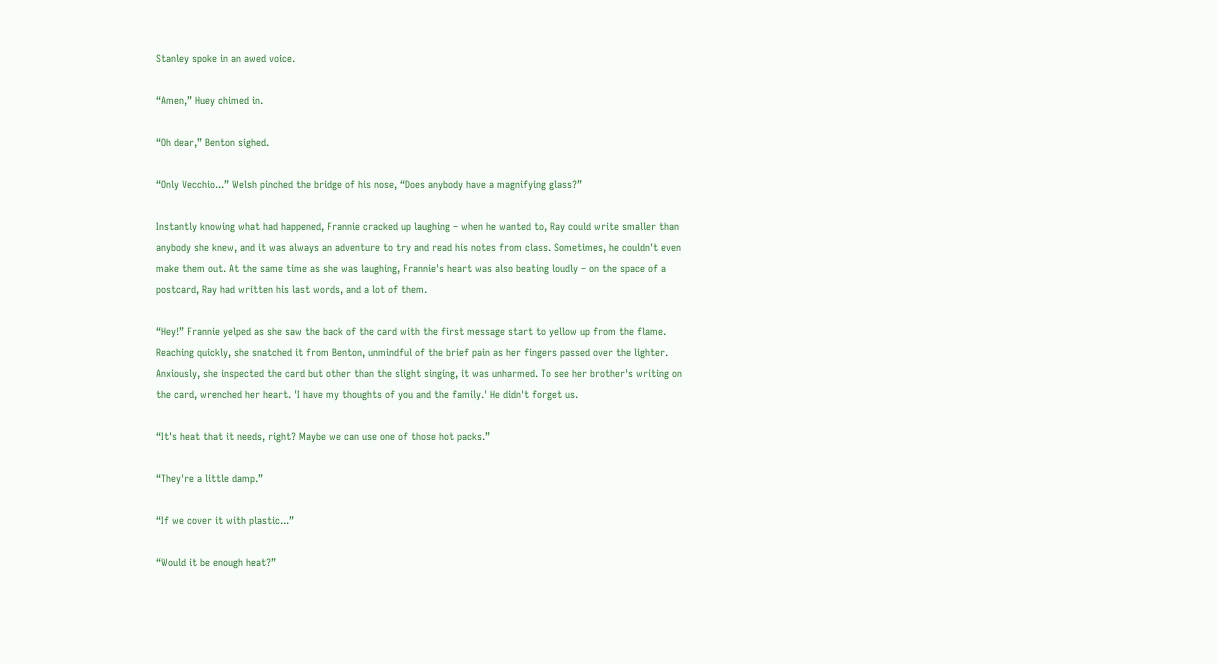Stanley spoke in an awed voice.

“Amen,” Huey chimed in.

“Oh dear,” Benton sighed.

“Only Vecchio...” Welsh pinched the bridge of his nose, “Does anybody have a magnifying glass?”

Instantly knowing what had happened, Frannie cracked up laughing – when he wanted to, Ray could write smaller than anybody she knew, and it was always an adventure to try and read his notes from class. Sometimes, he couldn't even make them out. At the same time as she was laughing, Frannie's heart was also beating loudly – on the space of a postcard, Ray had written his last words, and a lot of them.

“Hey!” Frannie yelped as she saw the back of the card with the first message start to yellow up from the flame. Reaching quickly, she snatched it from Benton, unmindful of the brief pain as her fingers passed over the lighter. Anxiously, she inspected the card but other than the slight singing, it was unharmed. To see her brother's writing on the card, wrenched her heart. 'I have my thoughts of you and the family.' He didn't forget us.

“It's heat that it needs, right? Maybe we can use one of those hot packs.”

“They're a little damp.”

“If we cover it with plastic...”

“Would it be enough heat?”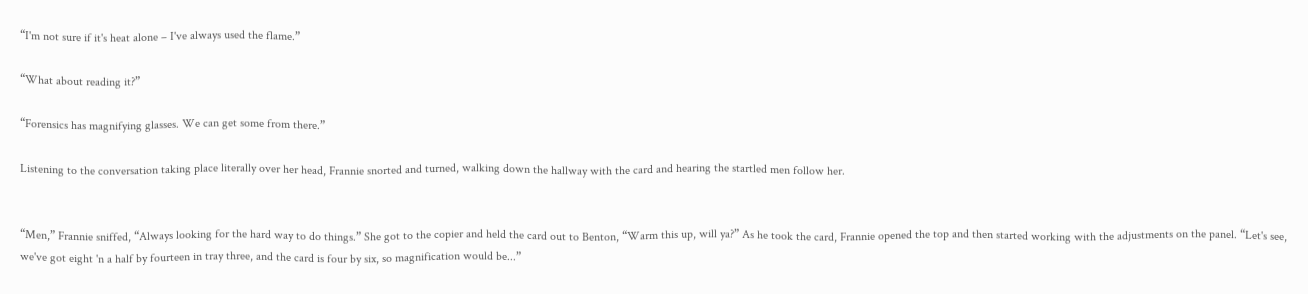“I'm not sure if it's heat alone – I've always used the flame.”

“What about reading it?”

“Forensics has magnifying glasses. We can get some from there.”

Listening to the conversation taking place literally over her head, Frannie snorted and turned, walking down the hallway with the card and hearing the startled men follow her.


“Men,” Frannie sniffed, “Always looking for the hard way to do things.” She got to the copier and held the card out to Benton, “Warm this up, will ya?” As he took the card, Frannie opened the top and then started working with the adjustments on the panel. “Let's see, we've got eight 'n a half by fourteen in tray three, and the card is four by six, so magnification would be...”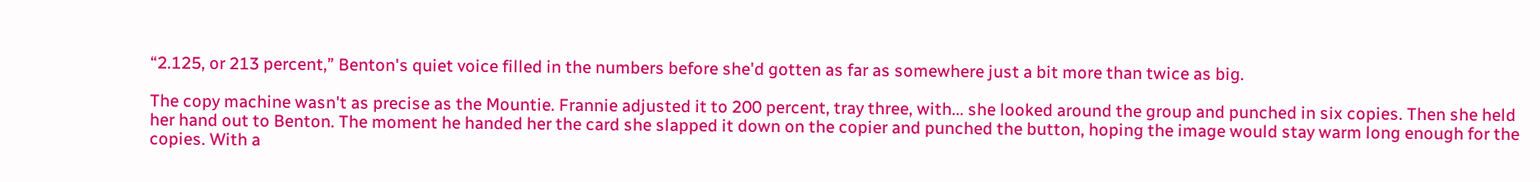“2.125, or 213 percent,” Benton's quiet voice filled in the numbers before she'd gotten as far as somewhere just a bit more than twice as big.

The copy machine wasn't as precise as the Mountie. Frannie adjusted it to 200 percent, tray three, with... she looked around the group and punched in six copies. Then she held her hand out to Benton. The moment he handed her the card she slapped it down on the copier and punched the button, hoping the image would stay warm long enough for the copies. With a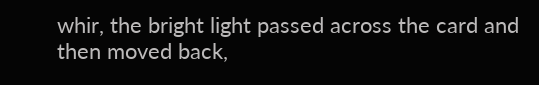whir, the bright light passed across the card and then moved back,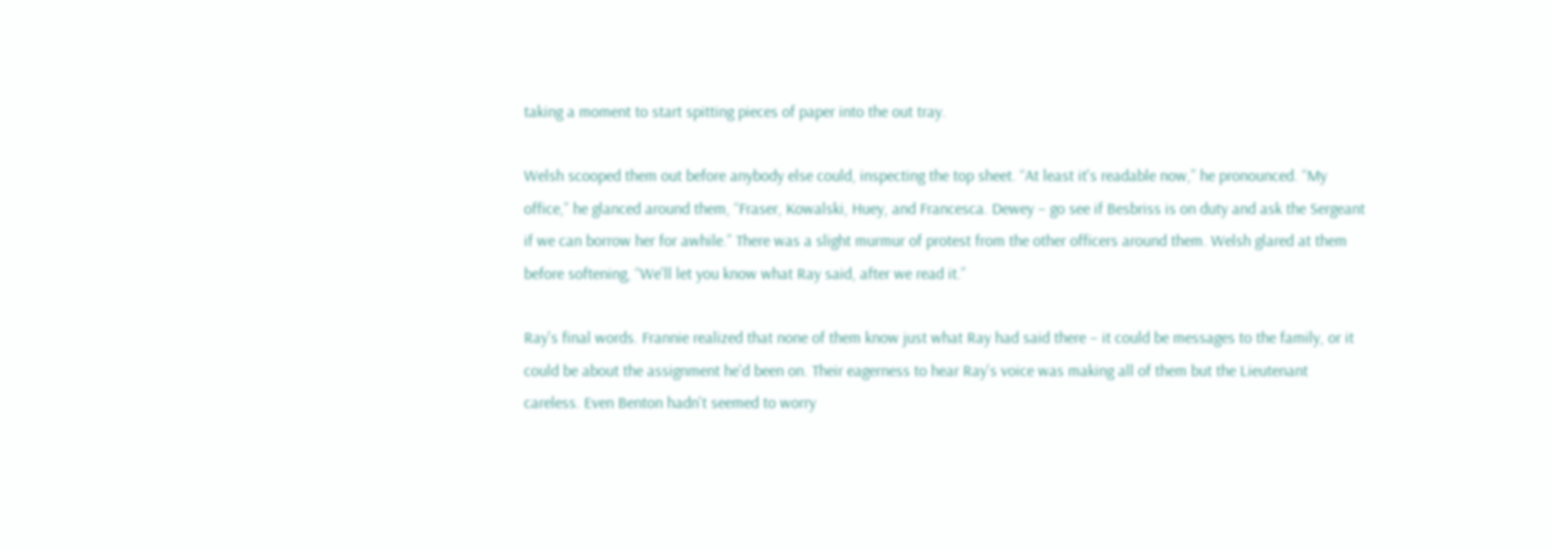taking a moment to start spitting pieces of paper into the out tray.

Welsh scooped them out before anybody else could, inspecting the top sheet. “At least it's readable now,” he pronounced. “My office,” he glanced around them, “Fraser, Kowalski, Huey, and Francesca. Dewey – go see if Besbriss is on duty and ask the Sergeant if we can borrow her for awhile.” There was a slight murmur of protest from the other officers around them. Welsh glared at them before softening, “We'll let you know what Ray said, after we read it.”

Ray's final words. Frannie realized that none of them know just what Ray had said there – it could be messages to the family, or it could be about the assignment he'd been on. Their eagerness to hear Ray's voice was making all of them but the Lieutenant careless. Even Benton hadn't seemed to worry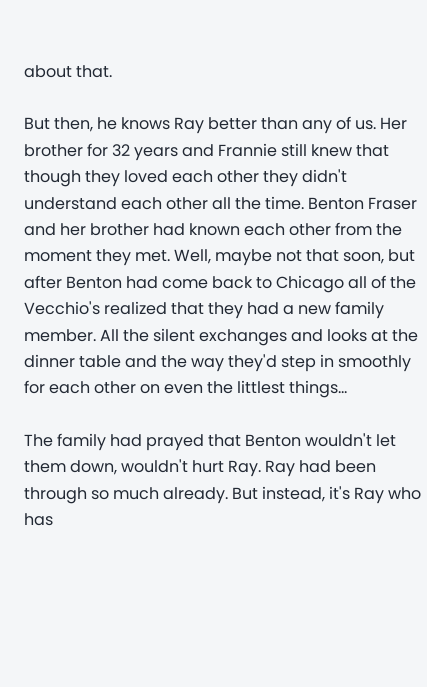about that.

But then, he knows Ray better than any of us. Her brother for 32 years and Frannie still knew that though they loved each other they didn't understand each other all the time. Benton Fraser and her brother had known each other from the moment they met. Well, maybe not that soon, but after Benton had come back to Chicago all of the Vecchio's realized that they had a new family member. All the silent exchanges and looks at the dinner table and the way they'd step in smoothly for each other on even the littlest things...

The family had prayed that Benton wouldn't let them down, wouldn't hurt Ray. Ray had been through so much already. But instead, it's Ray who has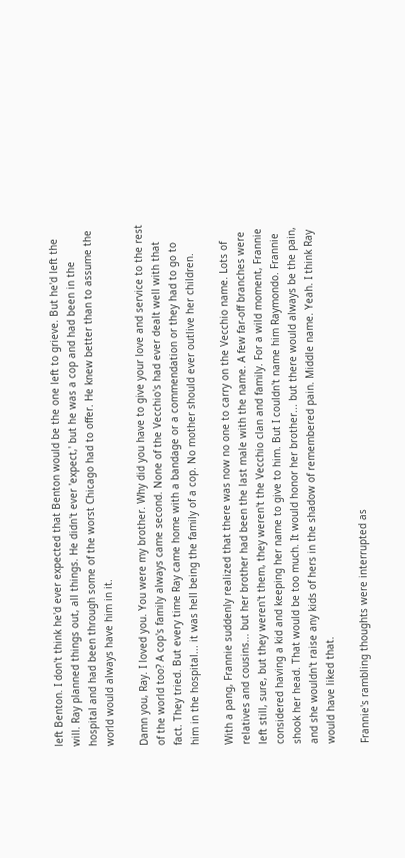left Benton. I don't think he'd ever expected that Benton would be the one left to grieve. But he'd left the will. Ray planned things out, all things. He didn't ever 'expect,' but he was a cop and had been in the hospital and had been through some of the worst Chicago had to offer. He knew better than to assume the world would always have him in it.

Damn you, Ray. I loved you. You were my brother. Why did you have to give your love and service to the rest of the world too? A cop's family always came second. None of the Vecchio's had ever dealt well with that fact. They tried. But every time Ray came home with a bandage or a commendation or they had to go to him in the hospital... it was hell being the family of a cop. No mother should ever outlive her children.

With a pang, Frannie suddenly realized that there was now no one to carry on the Vecchio name. Lots of relatives and cousins... but her brother had been the last male with the name. A few far-off branches were left still, sure, but they weren't them, they weren't the Vecchio clan and family. For a wild moment, Frannie considered having a kid and keeping her name to give to him. But I couldn't name him Raymondo. Frannie shook her head. That would be too much. It would honor her brother... but there would always be the pain, and she wouldn't raise any kids of hers in the shadow of remembered pain. Middle name. Yeah. I think Ray would have liked that.

Frannie's rambling thoughts were interrupted as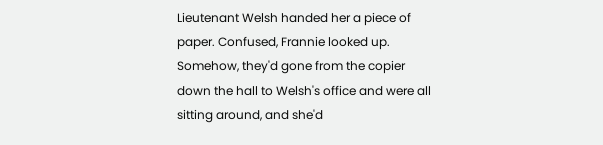Lieutenant Welsh handed her a piece of paper. Confused, Frannie looked up. Somehow, they'd gone from the copier down the hall to Welsh's office and were all sitting around, and she'd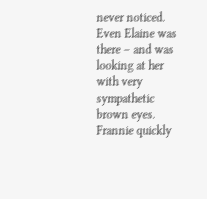never noticed. Even Elaine was there – and was looking at her with very sympathetic brown eyes. Frannie quickly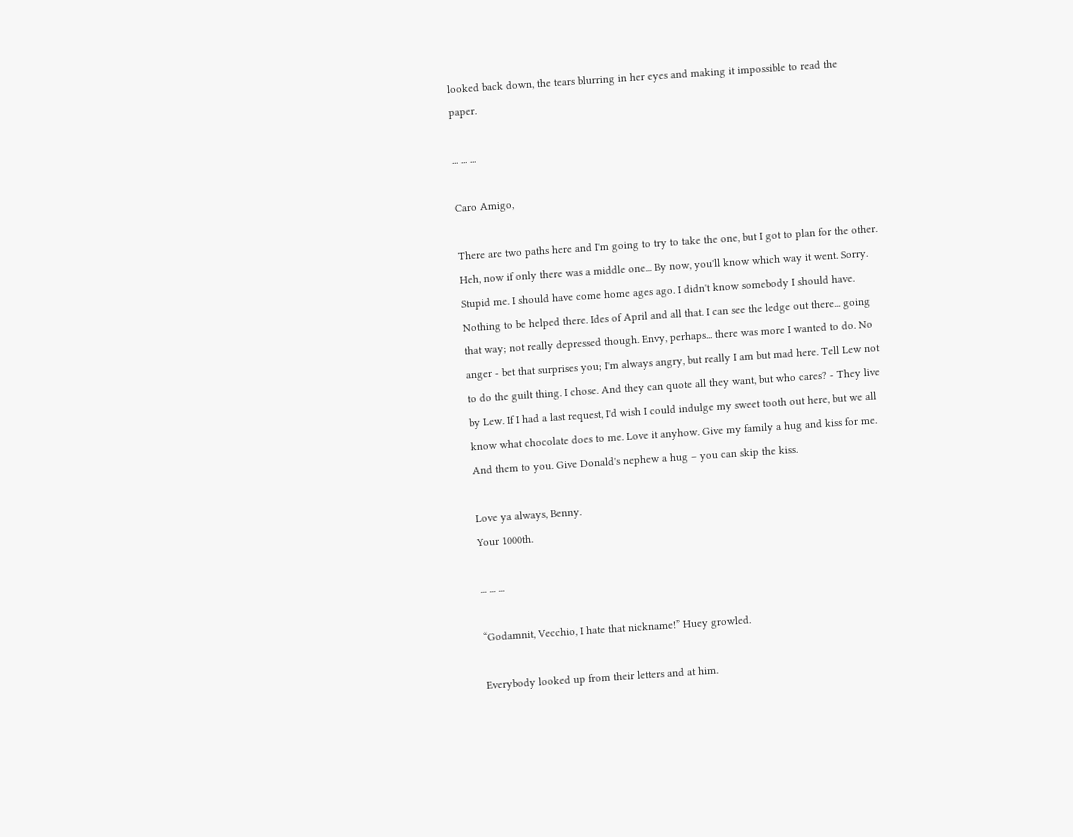looked back down, the tears blurring in her eyes and making it impossible to read the paper.

... ... ...

Caro Amigo,

There are two paths here and I'm going to try to take the one, but I got to plan for the other. Heh, now if only there was a middle one... By now, you'll know which way it went. Sorry. Stupid me. I should have come home ages ago. I didn't know somebody I should have. Nothing to be helped there. Ides of April and all that. I can see the ledge out there... going that way; not really depressed though. Envy, perhaps... there was more I wanted to do. No anger - bet that surprises you; I'm always angry, but really I am but mad here. Tell Lew not to do the guilt thing. I chose. And they can quote all they want, but who cares? - They live by Lew. If I had a last request, I'd wish I could indulge my sweet tooth out here, but we all know what chocolate does to me. Love it anyhow. Give my family a hug and kiss for me. And them to you. Give Donald's nephew a hug – you can skip the kiss.

Love ya always, Benny.
Your 1000th.

... ... ...

“Godamnit, Vecchio, I hate that nickname!” Huey growled.

Everybody looked up from their letters and at him.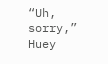“Uh, sorry,” Huey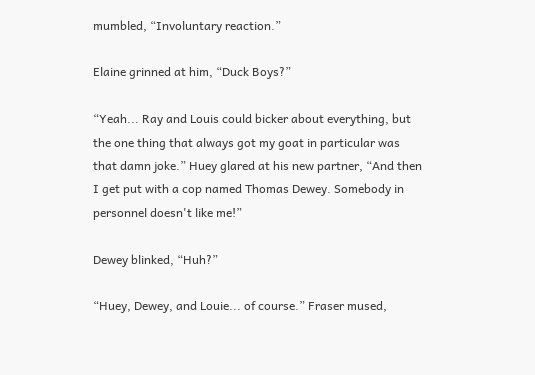mumbled, “Involuntary reaction.”

Elaine grinned at him, “Duck Boys?”

“Yeah... Ray and Louis could bicker about everything, but the one thing that always got my goat in particular was that damn joke.” Huey glared at his new partner, “And then I get put with a cop named Thomas Dewey. Somebody in personnel doesn't like me!”

Dewey blinked, “Huh?”

“Huey, Dewey, and Louie... of course.” Fraser mused,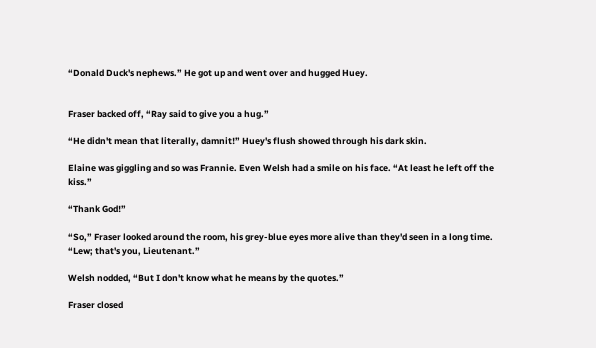“Donald Duck's nephews.” He got up and went over and hugged Huey.


Fraser backed off, “Ray said to give you a hug.”

“He didn't mean that literally, damnit!” Huey's flush showed through his dark skin.

Elaine was giggling and so was Frannie. Even Welsh had a smile on his face. “At least he left off the kiss.”

“Thank God!”

“So,” Fraser looked around the room, his grey-blue eyes more alive than they'd seen in a long time. “Lew; that's you, Lieutenant.”

Welsh nodded, “But I don't know what he means by the quotes.”

Fraser closed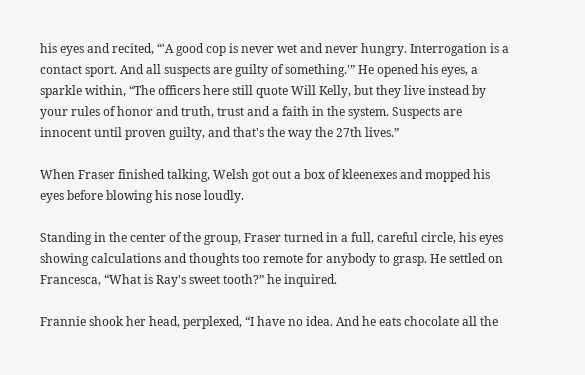his eyes and recited, “'A good cop is never wet and never hungry. Interrogation is a contact sport. And all suspects are guilty of something.'” He opened his eyes, a sparkle within, “The officers here still quote Will Kelly, but they live instead by your rules of honor and truth, trust and a faith in the system. Suspects are innocent until proven guilty, and that's the way the 27th lives.”

When Fraser finished talking, Welsh got out a box of kleenexes and mopped his eyes before blowing his nose loudly.

Standing in the center of the group, Fraser turned in a full, careful circle, his eyes showing calculations and thoughts too remote for anybody to grasp. He settled on Francesca, “What is Ray's sweet tooth?” he inquired.

Frannie shook her head, perplexed, “I have no idea. And he eats chocolate all the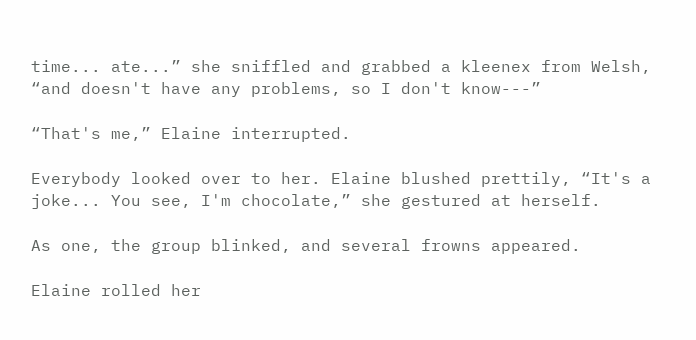time... ate...” she sniffled and grabbed a kleenex from Welsh, “and doesn't have any problems, so I don't know---”

“That's me,” Elaine interrupted.

Everybody looked over to her. Elaine blushed prettily, “It's a joke... You see, I'm chocolate,” she gestured at herself.

As one, the group blinked, and several frowns appeared.

Elaine rolled her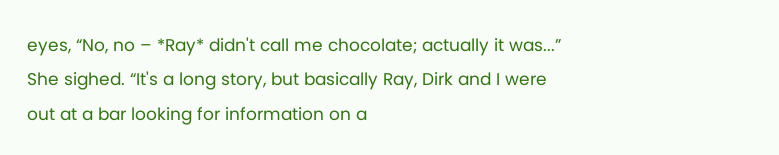eyes, “No, no – *Ray* didn't call me chocolate; actually it was...” She sighed. “It's a long story, but basically Ray, Dirk and I were out at a bar looking for information on a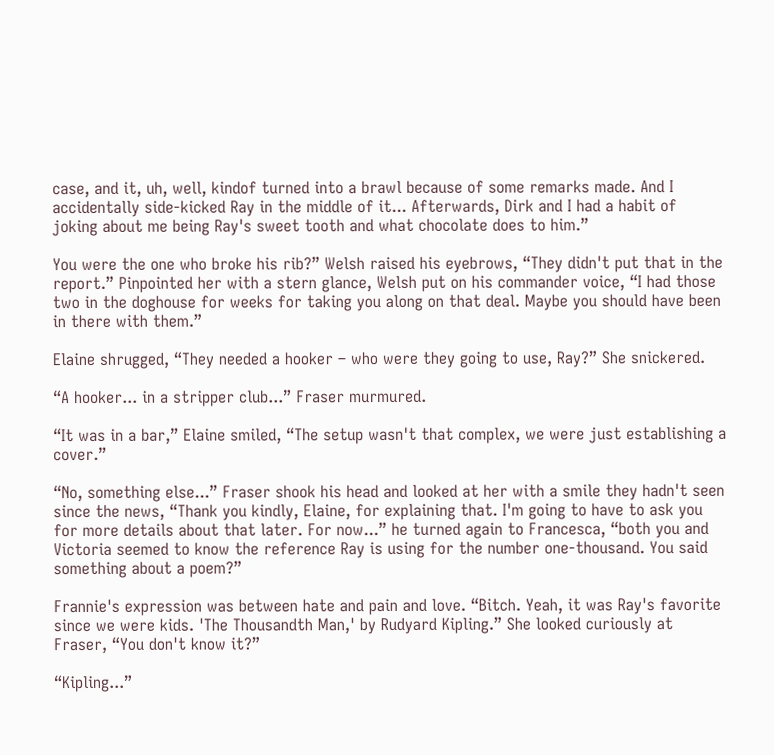case, and it, uh, well, kindof turned into a brawl because of some remarks made. And I accidentally side-kicked Ray in the middle of it... Afterwards, Dirk and I had a habit of joking about me being Ray's sweet tooth and what chocolate does to him.”

You were the one who broke his rib?” Welsh raised his eyebrows, “They didn't put that in the report.” Pinpointed her with a stern glance, Welsh put on his commander voice, “I had those two in the doghouse for weeks for taking you along on that deal. Maybe you should have been in there with them.”

Elaine shrugged, “They needed a hooker – who were they going to use, Ray?” She snickered.

“A hooker... in a stripper club...” Fraser murmured.

“It was in a bar,” Elaine smiled, “The setup wasn't that complex, we were just establishing a cover.”

“No, something else...” Fraser shook his head and looked at her with a smile they hadn't seen since the news, “Thank you kindly, Elaine, for explaining that. I'm going to have to ask you for more details about that later. For now...” he turned again to Francesca, “both you and Victoria seemed to know the reference Ray is using for the number one-thousand. You said something about a poem?”

Frannie's expression was between hate and pain and love. “Bitch. Yeah, it was Ray's favorite since we were kids. 'The Thousandth Man,' by Rudyard Kipling.” She looked curiously at Fraser, “You don't know it?”

“Kipling...”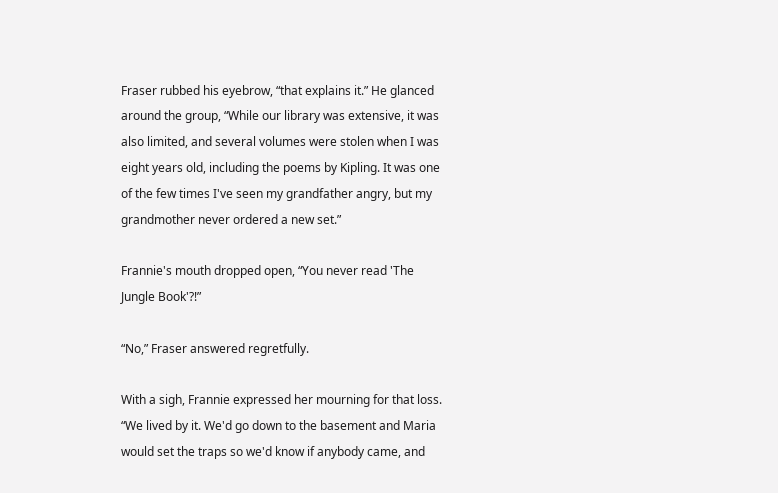Fraser rubbed his eyebrow, “that explains it.” He glanced around the group, “While our library was extensive, it was also limited, and several volumes were stolen when I was eight years old, including the poems by Kipling. It was one of the few times I've seen my grandfather angry, but my grandmother never ordered a new set.”

Frannie's mouth dropped open, “You never read 'The Jungle Book'?!”

“No,” Fraser answered regretfully.

With a sigh, Frannie expressed her mourning for that loss. “We lived by it. We'd go down to the basement and Maria would set the traps so we'd know if anybody came, and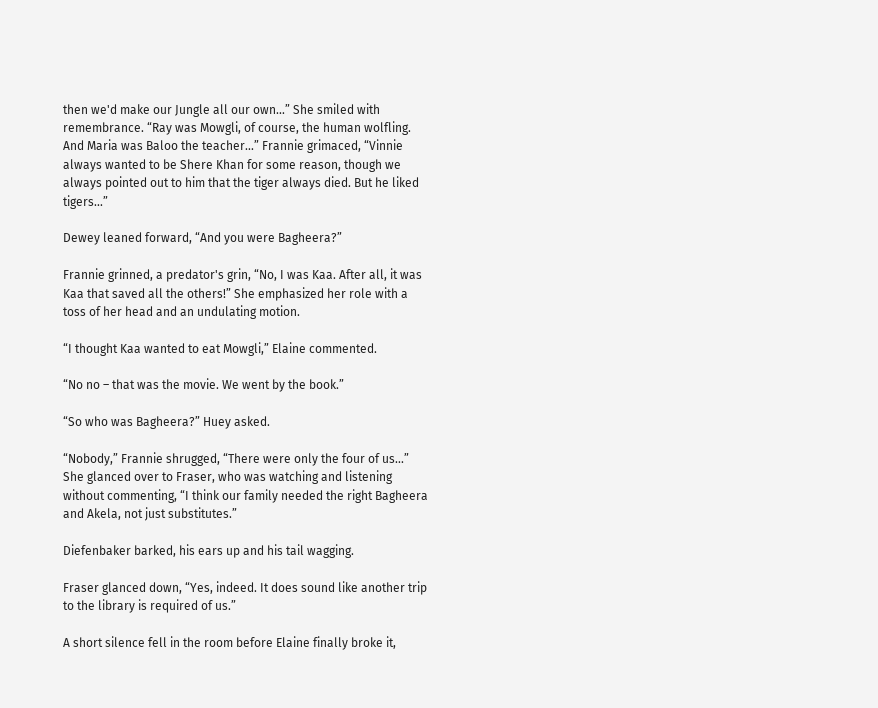then we'd make our Jungle all our own...” She smiled with remembrance. “Ray was Mowgli, of course, the human wolfling. And Maria was Baloo the teacher...” Frannie grimaced, “Vinnie always wanted to be Shere Khan for some reason, though we always pointed out to him that the tiger always died. But he liked tigers...”

Dewey leaned forward, “And you were Bagheera?”

Frannie grinned, a predator's grin, “No, I was Kaa. After all, it was Kaa that saved all the others!” She emphasized her role with a toss of her head and an undulating motion.

“I thought Kaa wanted to eat Mowgli,” Elaine commented.

“No no – that was the movie. We went by the book.”

“So who was Bagheera?” Huey asked.

“Nobody,” Frannie shrugged, “There were only the four of us...” She glanced over to Fraser, who was watching and listening without commenting, “I think our family needed the right Bagheera and Akela, not just substitutes.”

Diefenbaker barked, his ears up and his tail wagging.

Fraser glanced down, “Yes, indeed. It does sound like another trip to the library is required of us.”

A short silence fell in the room before Elaine finally broke it,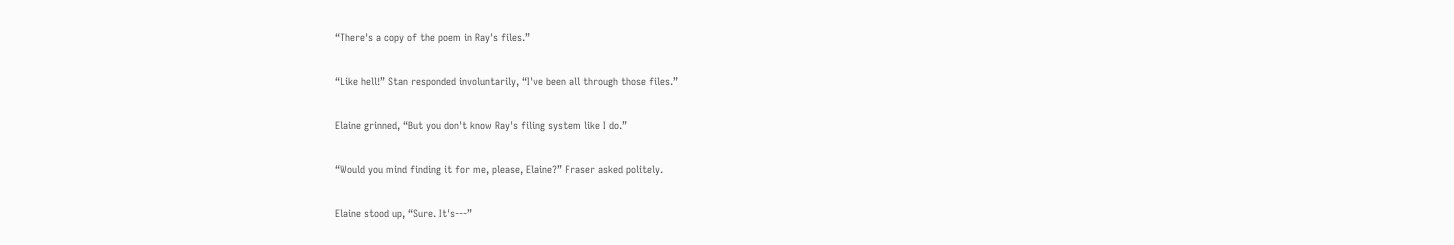“There's a copy of the poem in Ray's files.”

“Like hell!” Stan responded involuntarily, “I've been all through those files.”

Elaine grinned, “But you don't know Ray's filing system like I do.”

“Would you mind finding it for me, please, Elaine?” Fraser asked politely.

Elaine stood up, “Sure. It's---”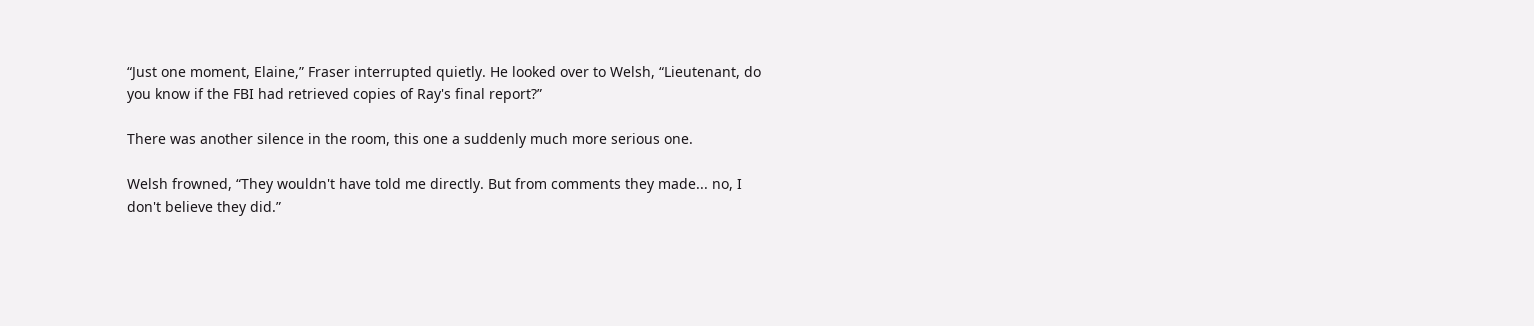“Just one moment, Elaine,” Fraser interrupted quietly. He looked over to Welsh, “Lieutenant, do you know if the FBI had retrieved copies of Ray's final report?”

There was another silence in the room, this one a suddenly much more serious one.

Welsh frowned, “They wouldn't have told me directly. But from comments they made... no, I don't believe they did.”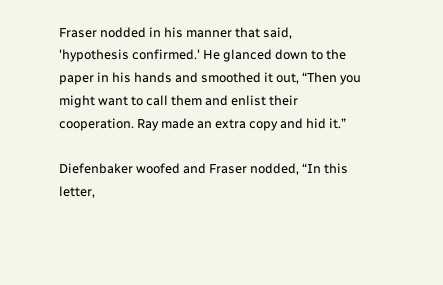Fraser nodded in his manner that said, 'hypothesis confirmed.' He glanced down to the paper in his hands and smoothed it out, “Then you might want to call them and enlist their cooperation. Ray made an extra copy and hid it.”

Diefenbaker woofed and Fraser nodded, “In this letter,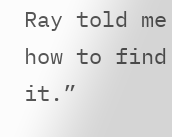Ray told me how to find it.”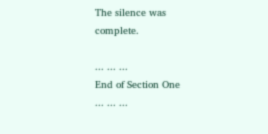The silence was complete.

... ... ...
End of Section One
... ... ...